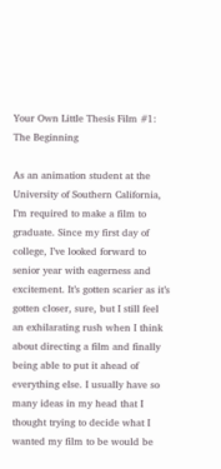Your Own Little Thesis Film #1: The Beginning

As an animation student at the University of Southern California, I’m required to make a film to graduate. Since my first day of college, I’ve looked forward to senior year with eagerness and excitement. It’s gotten scarier as it’s gotten closer, sure, but I still feel an exhilarating rush when I think about directing a film and finally being able to put it ahead of everything else. I usually have so many ideas in my head that I thought trying to decide what I wanted my film to be would be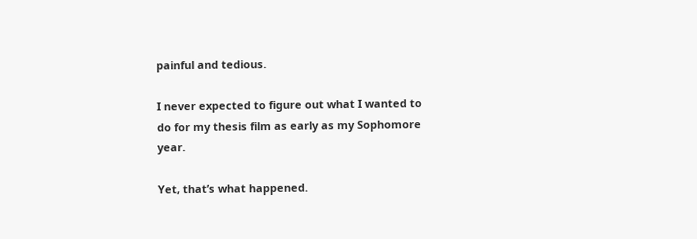painful and tedious.

I never expected to figure out what I wanted to do for my thesis film as early as my Sophomore year.

Yet, that’s what happened.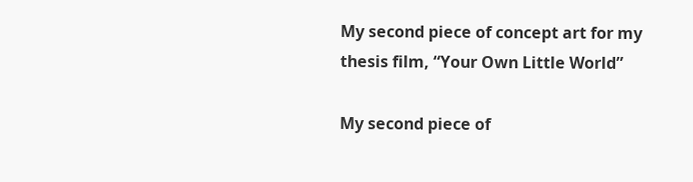My second piece of concept art for my thesis film, “Your Own Little World”

My second piece of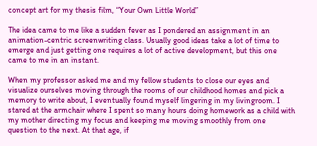concept art for my thesis film, “Your Own Little World”

The idea came to me like a sudden fever as I pondered an assignment in an animation-centric screenwriting class. Usually good ideas take a lot of time to emerge and just getting one requires a lot of active development, but this one came to me in an instant.

When my professor asked me and my fellow students to close our eyes and visualize ourselves moving through the rooms of our childhood homes and pick a memory to write about, I eventually found myself lingering in my livingroom. I stared at the armchair where I spent so many hours doing homework as a child with my mother directing my focus and keeping me moving smoothly from one question to the next. At that age, if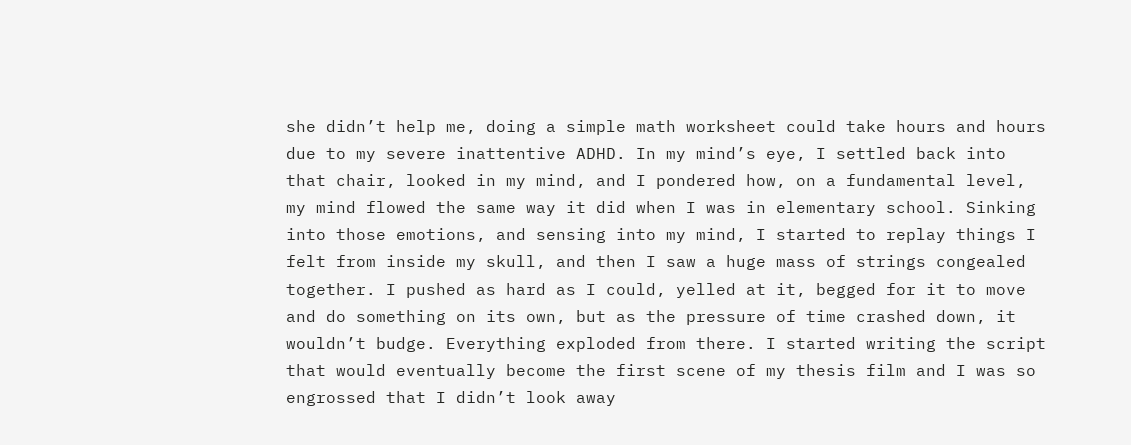she didn’t help me, doing a simple math worksheet could take hours and hours due to my severe inattentive ADHD. In my mind’s eye, I settled back into that chair, looked in my mind, and I pondered how, on a fundamental level, my mind flowed the same way it did when I was in elementary school. Sinking into those emotions, and sensing into my mind, I started to replay things I felt from inside my skull, and then I saw a huge mass of strings congealed together. I pushed as hard as I could, yelled at it, begged for it to move and do something on its own, but as the pressure of time crashed down, it wouldn’t budge. Everything exploded from there. I started writing the script that would eventually become the first scene of my thesis film and I was so engrossed that I didn’t look away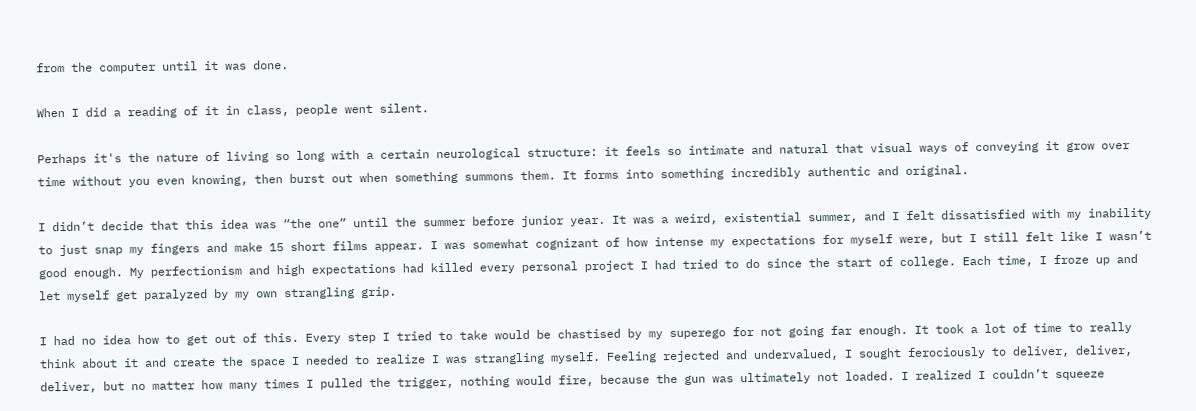from the computer until it was done.

When I did a reading of it in class, people went silent.

Perhaps it's the nature of living so long with a certain neurological structure: it feels so intimate and natural that visual ways of conveying it grow over time without you even knowing, then burst out when something summons them. It forms into something incredibly authentic and original.

I didn’t decide that this idea was “the one” until the summer before junior year. It was a weird, existential summer, and I felt dissatisfied with my inability to just snap my fingers and make 15 short films appear. I was somewhat cognizant of how intense my expectations for myself were, but I still felt like I wasn’t good enough. My perfectionism and high expectations had killed every personal project I had tried to do since the start of college. Each time, I froze up and let myself get paralyzed by my own strangling grip.

I had no idea how to get out of this. Every step I tried to take would be chastised by my superego for not going far enough. It took a lot of time to really think about it and create the space I needed to realize I was strangling myself. Feeling rejected and undervalued, I sought ferociously to deliver, deliver, deliver, but no matter how many times I pulled the trigger, nothing would fire, because the gun was ultimately not loaded. I realized I couldn’t squeeze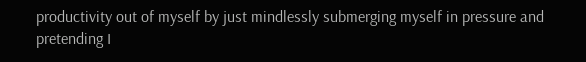productivity out of myself by just mindlessly submerging myself in pressure and pretending I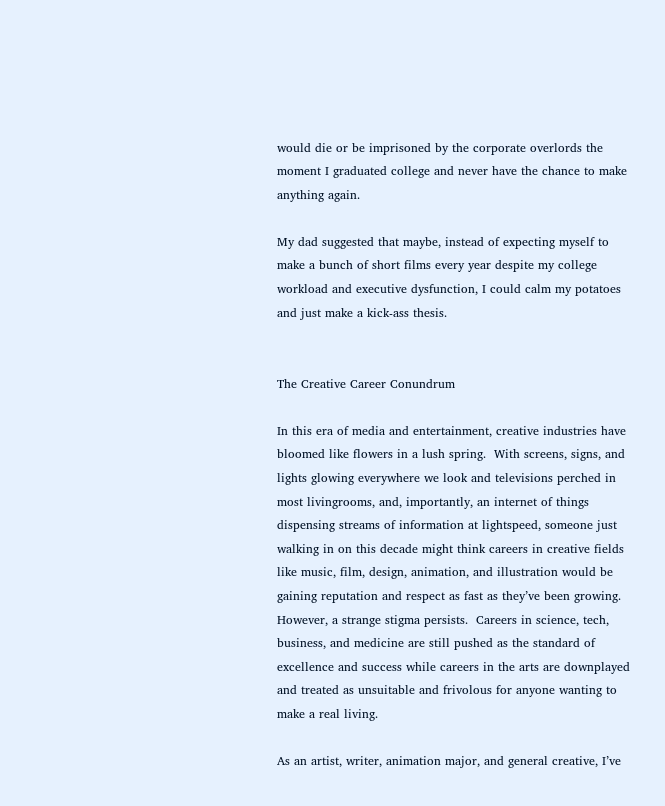would die or be imprisoned by the corporate overlords the moment I graduated college and never have the chance to make anything again.

My dad suggested that maybe, instead of expecting myself to make a bunch of short films every year despite my college workload and executive dysfunction, I could calm my potatoes and just make a kick-ass thesis.


The Creative Career Conundrum

In this era of media and entertainment, creative industries have bloomed like flowers in a lush spring.  With screens, signs, and lights glowing everywhere we look and televisions perched in most livingrooms, and, importantly, an internet of things dispensing streams of information at lightspeed, someone just walking in on this decade might think careers in creative fields like music, film, design, animation, and illustration would be gaining reputation and respect as fast as they’ve been growing.  However, a strange stigma persists.  Careers in science, tech, business, and medicine are still pushed as the standard of excellence and success while careers in the arts are downplayed and treated as unsuitable and frivolous for anyone wanting to make a real living.

As an artist, writer, animation major, and general creative, I’ve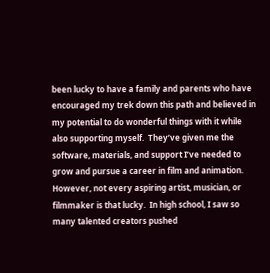been lucky to have a family and parents who have encouraged my trek down this path and believed in my potential to do wonderful things with it while also supporting myself.  They’ve given me the software, materials, and support I’ve needed to grow and pursue a career in film and animation.  However, not every aspiring artist, musician, or filmmaker is that lucky.  In high school, I saw so many talented creators pushed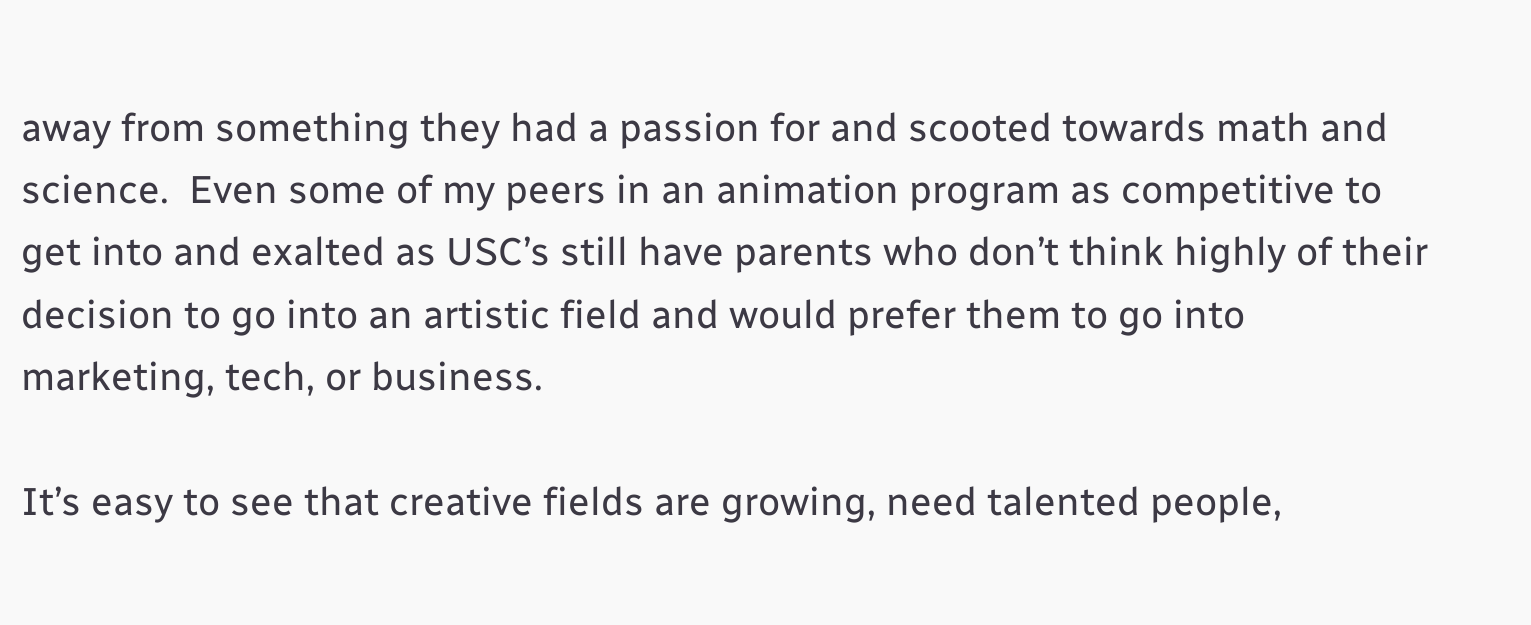away from something they had a passion for and scooted towards math and science.  Even some of my peers in an animation program as competitive to get into and exalted as USC’s still have parents who don’t think highly of their decision to go into an artistic field and would prefer them to go into marketing, tech, or business.

It’s easy to see that creative fields are growing, need talented people,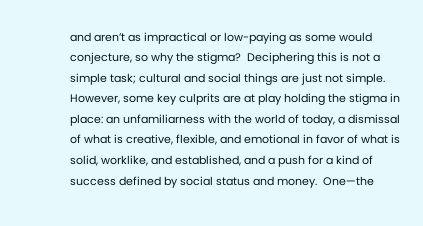and aren’t as impractical or low-paying as some would conjecture, so why the stigma?  Deciphering this is not a simple task; cultural and social things are just not simple.  However, some key culprits are at play holding the stigma in place: an unfamiliarness with the world of today, a dismissal of what is creative, flexible, and emotional in favor of what is solid, worklike, and established, and a push for a kind of success defined by social status and money.  One—the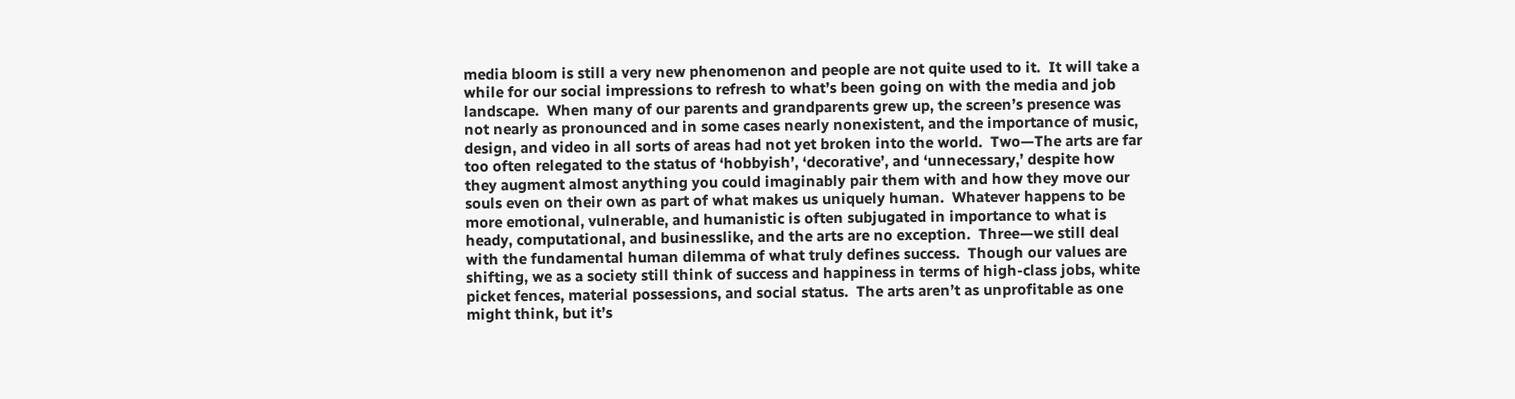media bloom is still a very new phenomenon and people are not quite used to it.  It will take a while for our social impressions to refresh to what’s been going on with the media and job landscape.  When many of our parents and grandparents grew up, the screen’s presence was not nearly as pronounced and in some cases nearly nonexistent, and the importance of music, design, and video in all sorts of areas had not yet broken into the world.  Two—The arts are far too often relegated to the status of ‘hobbyish’, ‘decorative’, and ‘unnecessary,’ despite how they augment almost anything you could imaginably pair them with and how they move our souls even on their own as part of what makes us uniquely human.  Whatever happens to be more emotional, vulnerable, and humanistic is often subjugated in importance to what is heady, computational, and businesslike, and the arts are no exception.  Three—we still deal with the fundamental human dilemma of what truly defines success.  Though our values are shifting, we as a society still think of success and happiness in terms of high-class jobs, white picket fences, material possessions, and social status.  The arts aren’t as unprofitable as one might think, but it’s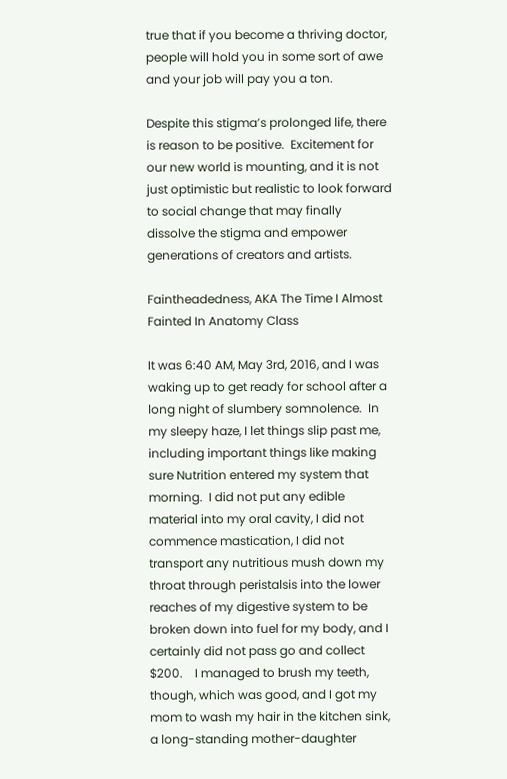true that if you become a thriving doctor, people will hold you in some sort of awe and your job will pay you a ton.

Despite this stigma’s prolonged life, there is reason to be positive.  Excitement for our new world is mounting, and it is not just optimistic but realistic to look forward to social change that may finally dissolve the stigma and empower generations of creators and artists.

Faintheadedness, AKA The Time I Almost Fainted In Anatomy Class

It was 6:40 AM, May 3rd, 2016, and I was waking up to get ready for school after a long night of slumbery somnolence.  In my sleepy haze, I let things slip past me, including important things like making sure Nutrition entered my system that morning.  I did not put any edible material into my oral cavity, I did not commence mastication, I did not transport any nutritious mush down my throat through peristalsis into the lower reaches of my digestive system to be broken down into fuel for my body, and I certainly did not pass go and collect $200.    I managed to brush my teeth, though, which was good, and I got my mom to wash my hair in the kitchen sink, a long-standing mother-daughter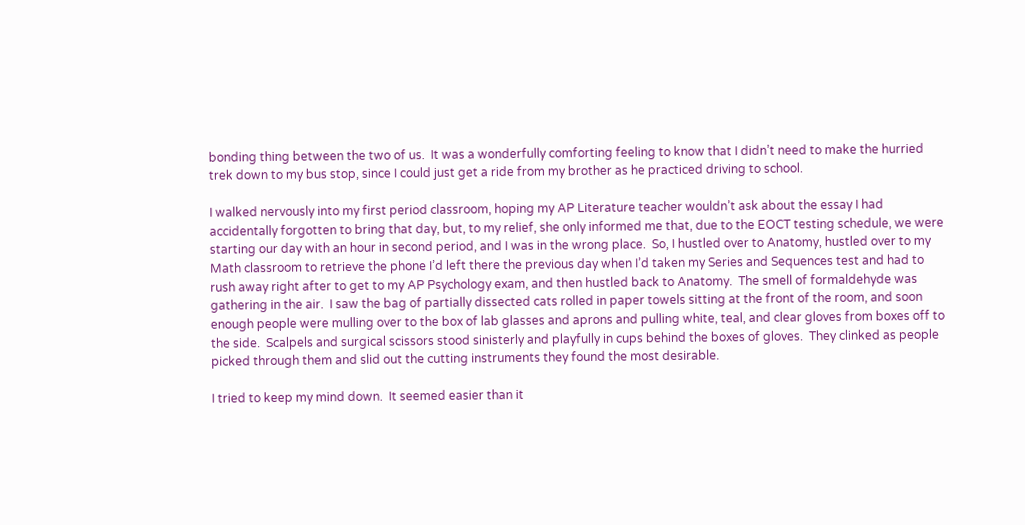bonding thing between the two of us.  It was a wonderfully comforting feeling to know that I didn’t need to make the hurried trek down to my bus stop, since I could just get a ride from my brother as he practiced driving to school.

I walked nervously into my first period classroom, hoping my AP Literature teacher wouldn’t ask about the essay I had accidentally forgotten to bring that day, but, to my relief, she only informed me that, due to the EOCT testing schedule, we were starting our day with an hour in second period, and I was in the wrong place.  So, I hustled over to Anatomy, hustled over to my Math classroom to retrieve the phone I’d left there the previous day when I’d taken my Series and Sequences test and had to rush away right after to get to my AP Psychology exam, and then hustled back to Anatomy.  The smell of formaldehyde was gathering in the air.  I saw the bag of partially dissected cats rolled in paper towels sitting at the front of the room, and soon enough people were mulling over to the box of lab glasses and aprons and pulling white, teal, and clear gloves from boxes off to the side.  Scalpels and surgical scissors stood sinisterly and playfully in cups behind the boxes of gloves.  They clinked as people picked through them and slid out the cutting instruments they found the most desirable.

I tried to keep my mind down.  It seemed easier than it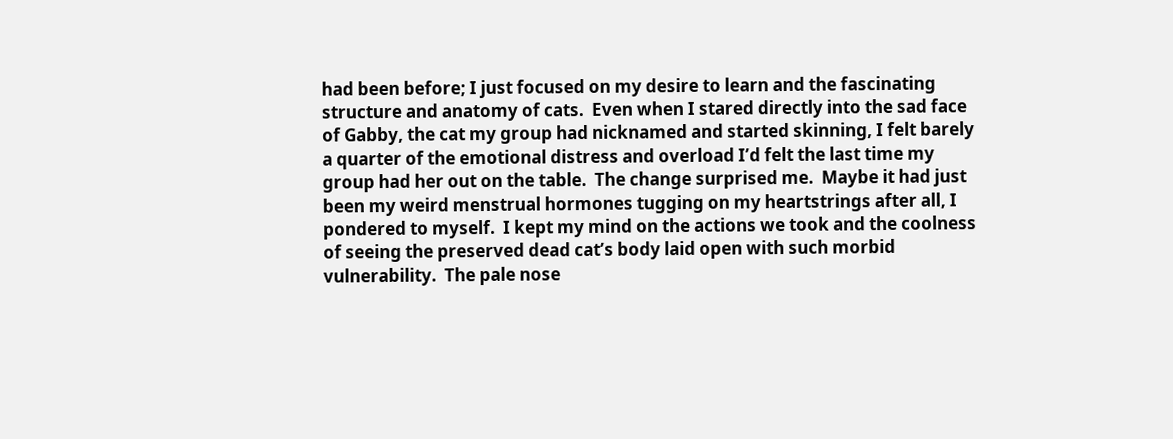had been before; I just focused on my desire to learn and the fascinating structure and anatomy of cats.  Even when I stared directly into the sad face of Gabby, the cat my group had nicknamed and started skinning, I felt barely a quarter of the emotional distress and overload I’d felt the last time my group had her out on the table.  The change surprised me.  Maybe it had just been my weird menstrual hormones tugging on my heartstrings after all, I pondered to myself.  I kept my mind on the actions we took and the coolness of seeing the preserved dead cat’s body laid open with such morbid vulnerability.  The pale nose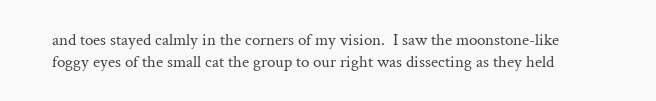and toes stayed calmly in the corners of my vision.  I saw the moonstone-like foggy eyes of the small cat the group to our right was dissecting as they held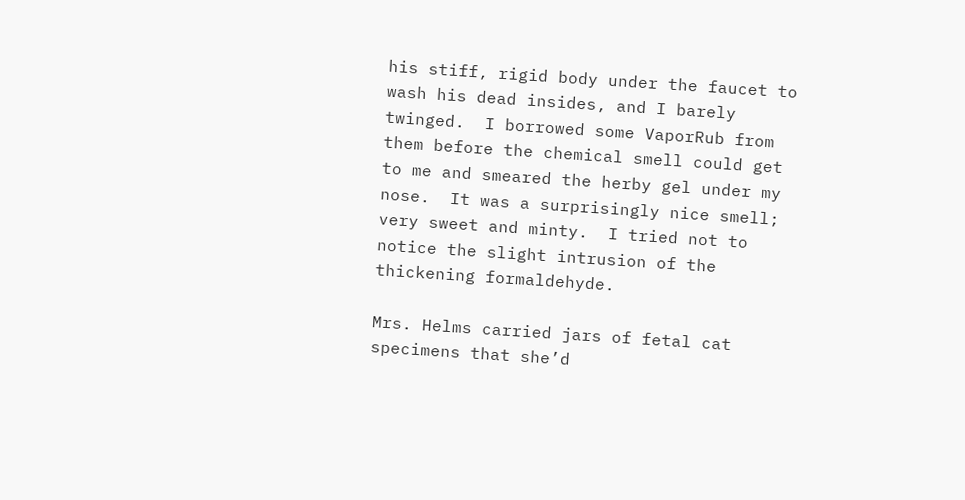his stiff, rigid body under the faucet to wash his dead insides, and I barely twinged.  I borrowed some VaporRub from them before the chemical smell could get to me and smeared the herby gel under my nose.  It was a surprisingly nice smell; very sweet and minty.  I tried not to notice the slight intrusion of the thickening formaldehyde.

Mrs. Helms carried jars of fetal cat specimens that she’d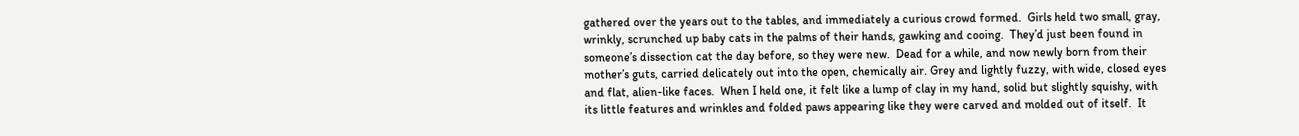gathered over the years out to the tables, and immediately a curious crowd formed.  Girls held two small, gray, wrinkly, scrunched up baby cats in the palms of their hands, gawking and cooing.  They’d just been found in someone’s dissection cat the day before, so they were new.  Dead for a while, and now newly born from their mother’s guts, carried delicately out into the open, chemically air. Grey and lightly fuzzy, with wide, closed eyes and flat, alien-like faces.  When I held one, it felt like a lump of clay in my hand, solid but slightly squishy, with its little features and wrinkles and folded paws appearing like they were carved and molded out of itself.  It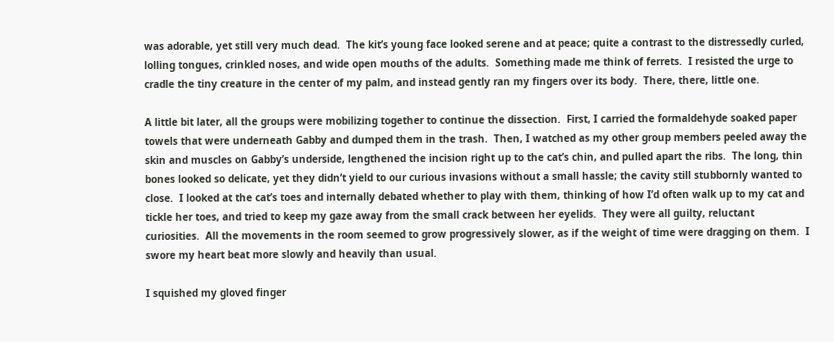was adorable, yet still very much dead.  The kit’s young face looked serene and at peace; quite a contrast to the distressedly curled, lolling tongues, crinkled noses, and wide open mouths of the adults.  Something made me think of ferrets.  I resisted the urge to cradle the tiny creature in the center of my palm, and instead gently ran my fingers over its body.  There, there, little one.

A little bit later, all the groups were mobilizing together to continue the dissection.  First, I carried the formaldehyde soaked paper towels that were underneath Gabby and dumped them in the trash.  Then, I watched as my other group members peeled away the skin and muscles on Gabby’s underside, lengthened the incision right up to the cat’s chin, and pulled apart the ribs.  The long, thin bones looked so delicate, yet they didn’t yield to our curious invasions without a small hassle; the cavity still stubbornly wanted to close.  I looked at the cat’s toes and internally debated whether to play with them, thinking of how I’d often walk up to my cat and tickle her toes, and tried to keep my gaze away from the small crack between her eyelids.  They were all guilty, reluctant curiosities.  All the movements in the room seemed to grow progressively slower, as if the weight of time were dragging on them.  I swore my heart beat more slowly and heavily than usual.

I squished my gloved finger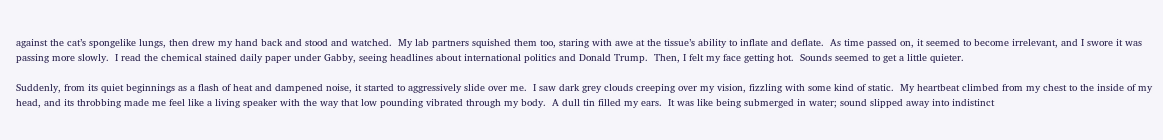against the cat’s spongelike lungs, then drew my hand back and stood and watched.  My lab partners squished them too, staring with awe at the tissue’s ability to inflate and deflate.  As time passed on, it seemed to become irrelevant, and I swore it was passing more slowly.  I read the chemical stained daily paper under Gabby, seeing headlines about international politics and Donald Trump.  Then, I felt my face getting hot.  Sounds seemed to get a little quieter.

Suddenly, from its quiet beginnings as a flash of heat and dampened noise, it started to aggressively slide over me.  I saw dark grey clouds creeping over my vision, fizzling with some kind of static.  My heartbeat climbed from my chest to the inside of my head, and its throbbing made me feel like a living speaker with the way that low pounding vibrated through my body.  A dull tin filled my ears.  It was like being submerged in water; sound slipped away into indistinct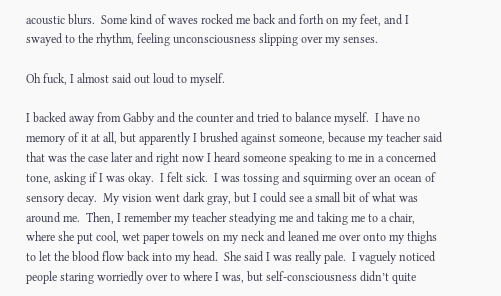acoustic blurs.  Some kind of waves rocked me back and forth on my feet, and I swayed to the rhythm, feeling unconsciousness slipping over my senses.

Oh fuck, I almost said out loud to myself.

I backed away from Gabby and the counter and tried to balance myself.  I have no memory of it at all, but apparently I brushed against someone, because my teacher said that was the case later and right now I heard someone speaking to me in a concerned tone, asking if I was okay.  I felt sick.  I was tossing and squirming over an ocean of sensory decay.  My vision went dark gray, but I could see a small bit of what was around me.  Then, I remember my teacher steadying me and taking me to a chair, where she put cool, wet paper towels on my neck and leaned me over onto my thighs to let the blood flow back into my head.  She said I was really pale.  I vaguely noticed people staring worriedly over to where I was, but self-consciousness didn’t quite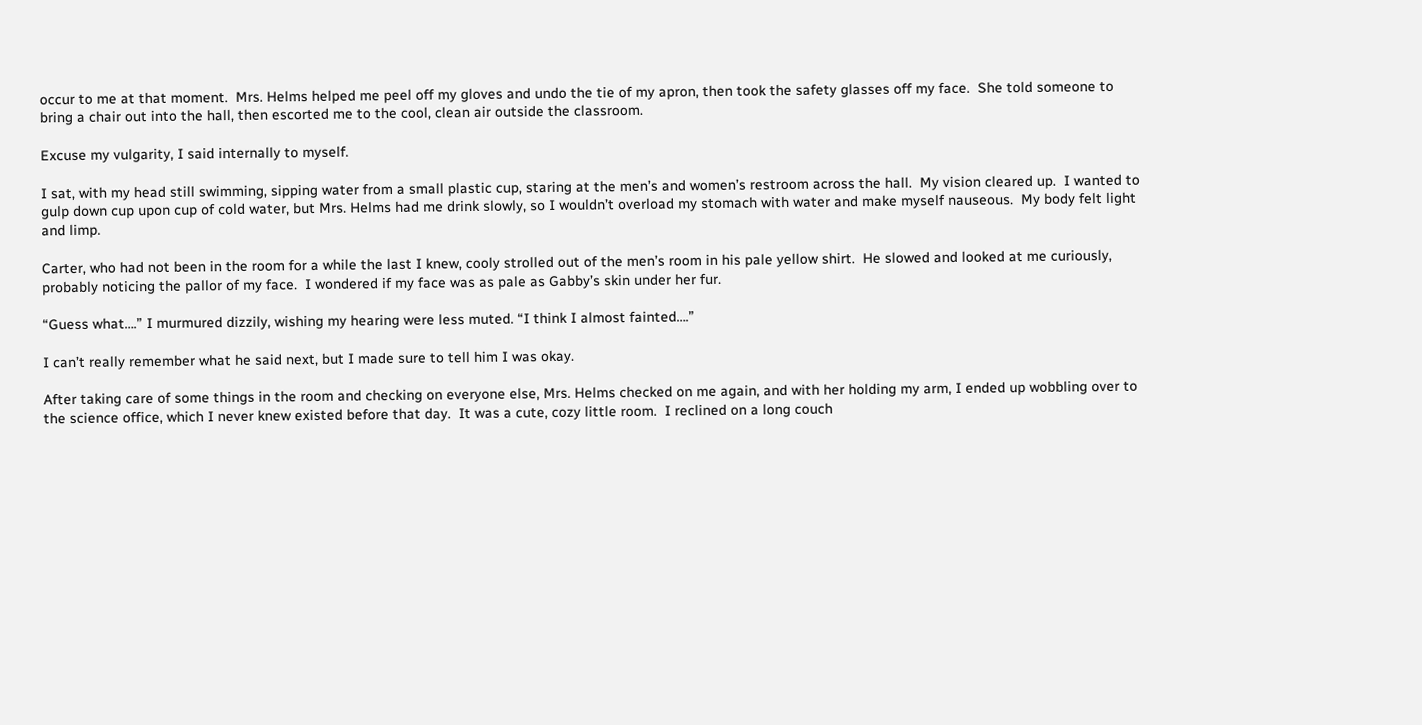occur to me at that moment.  Mrs. Helms helped me peel off my gloves and undo the tie of my apron, then took the safety glasses off my face.  She told someone to bring a chair out into the hall, then escorted me to the cool, clean air outside the classroom.

Excuse my vulgarity, I said internally to myself.

I sat, with my head still swimming, sipping water from a small plastic cup, staring at the men’s and women’s restroom across the hall.  My vision cleared up.  I wanted to gulp down cup upon cup of cold water, but Mrs. Helms had me drink slowly, so I wouldn’t overload my stomach with water and make myself nauseous.  My body felt light and limp.

Carter, who had not been in the room for a while the last I knew, cooly strolled out of the men’s room in his pale yellow shirt.  He slowed and looked at me curiously, probably noticing the pallor of my face.  I wondered if my face was as pale as Gabby’s skin under her fur.

“Guess what….” I murmured dizzily, wishing my hearing were less muted. “I think I almost fainted….”

I can’t really remember what he said next, but I made sure to tell him I was okay.

After taking care of some things in the room and checking on everyone else, Mrs. Helms checked on me again, and with her holding my arm, I ended up wobbling over to the science office, which I never knew existed before that day.  It was a cute, cozy little room.  I reclined on a long couch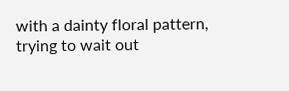with a dainty floral pattern, trying to wait out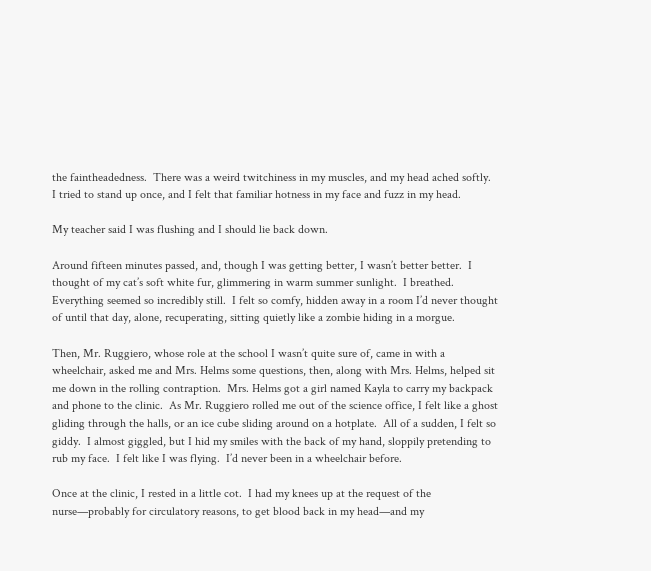the faintheadedness.  There was a weird twitchiness in my muscles, and my head ached softly.  I tried to stand up once, and I felt that familiar hotness in my face and fuzz in my head.

My teacher said I was flushing and I should lie back down.

Around fifteen minutes passed, and, though I was getting better, I wasn’t better better.  I thought of my cat’s soft white fur, glimmering in warm summer sunlight.  I breathed.  Everything seemed so incredibly still.  I felt so comfy, hidden away in a room I’d never thought of until that day, alone, recuperating, sitting quietly like a zombie hiding in a morgue.

Then, Mr. Ruggiero, whose role at the school I wasn’t quite sure of, came in with a wheelchair, asked me and Mrs. Helms some questions, then, along with Mrs. Helms, helped sit me down in the rolling contraption.  Mrs. Helms got a girl named Kayla to carry my backpack and phone to the clinic.  As Mr. Ruggiero rolled me out of the science office, I felt like a ghost gliding through the halls, or an ice cube sliding around on a hotplate.  All of a sudden, I felt so giddy.  I almost giggled, but I hid my smiles with the back of my hand, sloppily pretending to rub my face.  I felt like I was flying.  I’d never been in a wheelchair before.

Once at the clinic, I rested in a little cot.  I had my knees up at the request of the nurse—probably for circulatory reasons, to get blood back in my head—and my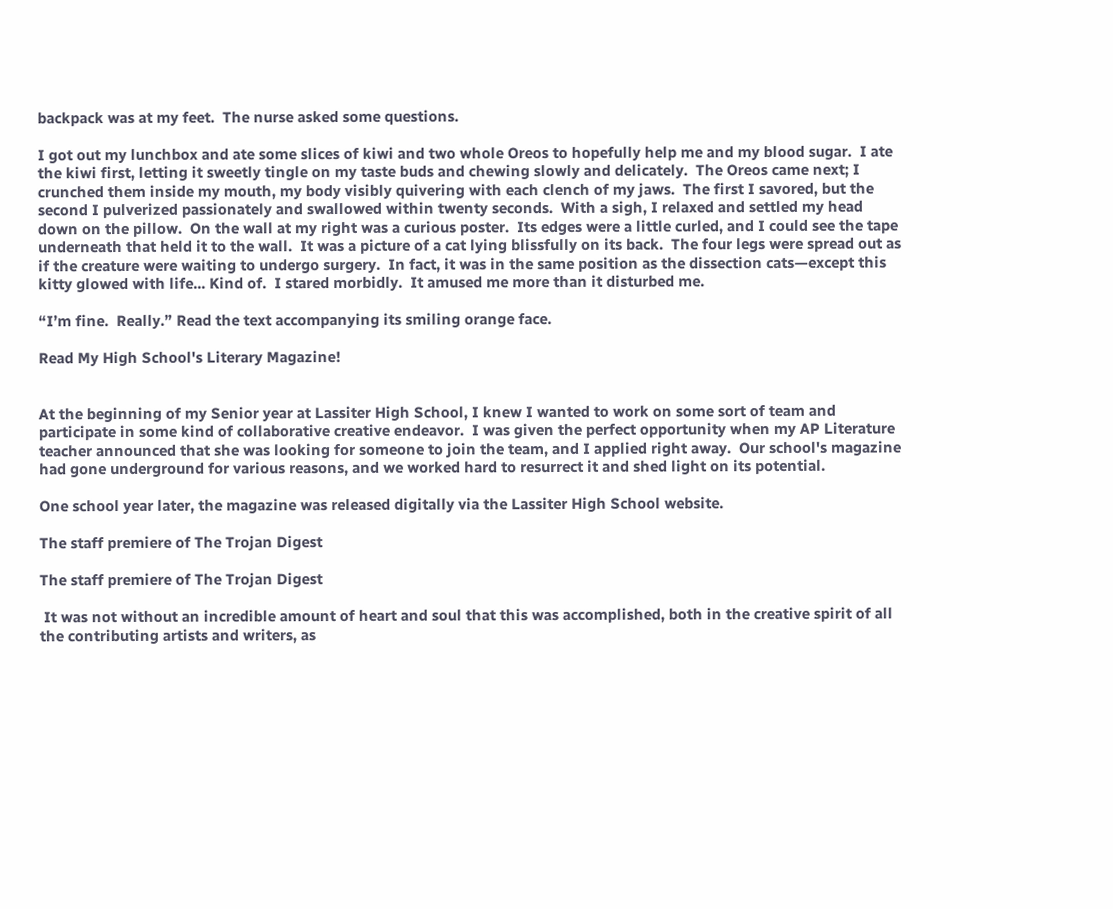backpack was at my feet.  The nurse asked some questions.

I got out my lunchbox and ate some slices of kiwi and two whole Oreos to hopefully help me and my blood sugar.  I ate the kiwi first, letting it sweetly tingle on my taste buds and chewing slowly and delicately.  The Oreos came next; I crunched them inside my mouth, my body visibly quivering with each clench of my jaws.  The first I savored, but the second I pulverized passionately and swallowed within twenty seconds.  With a sigh, I relaxed and settled my head down on the pillow.  On the wall at my right was a curious poster.  Its edges were a little curled, and I could see the tape underneath that held it to the wall.  It was a picture of a cat lying blissfully on its back.  The four legs were spread out as if the creature were waiting to undergo surgery.  In fact, it was in the same position as the dissection cats—except this kitty glowed with life... Kind of.  I stared morbidly.  It amused me more than it disturbed me.

“I’m fine.  Really.” Read the text accompanying its smiling orange face.

Read My High School's Literary Magazine!


At the beginning of my Senior year at Lassiter High School, I knew I wanted to work on some sort of team and participate in some kind of collaborative creative endeavor.  I was given the perfect opportunity when my AP Literature teacher announced that she was looking for someone to join the team, and I applied right away.  Our school's magazine had gone underground for various reasons, and we worked hard to resurrect it and shed light on its potential.

One school year later, the magazine was released digitally via the Lassiter High School website.

The staff premiere of The Trojan Digest

The staff premiere of The Trojan Digest

 It was not without an incredible amount of heart and soul that this was accomplished, both in the creative spirit of all the contributing artists and writers, as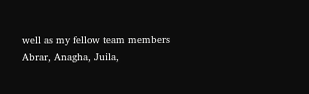well as my fellow team members Abrar, Anagha, Juila,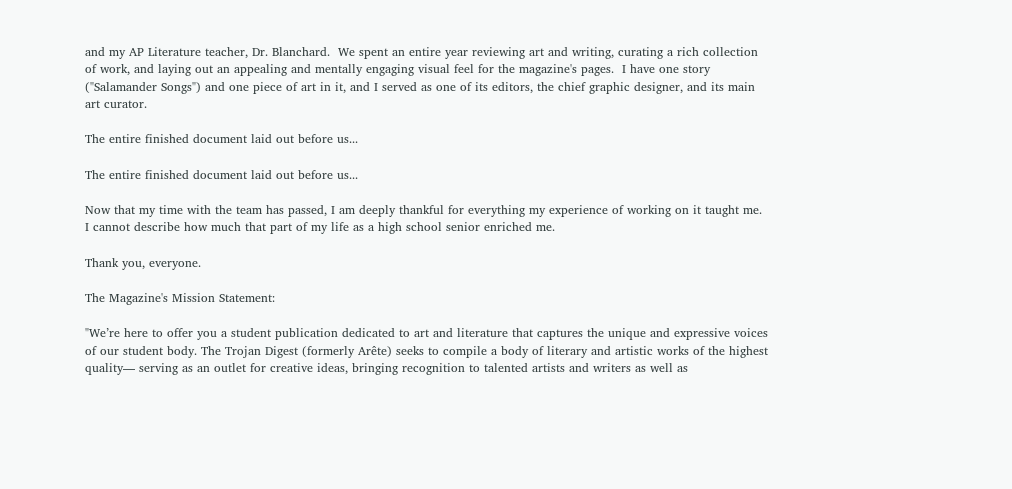and my AP Literature teacher, Dr. Blanchard.  We spent an entire year reviewing art and writing, curating a rich collection of work, and laying out an appealing and mentally engaging visual feel for the magazine's pages.  I have one story ("Salamander Songs") and one piece of art in it, and I served as one of its editors, the chief graphic designer, and its main art curator.

The entire finished document laid out before us...

The entire finished document laid out before us...

Now that my time with the team has passed, I am deeply thankful for everything my experience of working on it taught me.  I cannot describe how much that part of my life as a high school senior enriched me.

Thank you, everyone.

The Magazine's Mission Statement:

"We’re here to offer you a student publication dedicated to art and literature that captures the unique and expressive voices of our student body. The Trojan Digest (formerly Arête) seeks to compile a body of literary and artistic works of the highest quality— serving as an outlet for creative ideas, bringing recognition to talented artists and writers as well as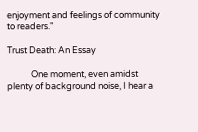enjoyment and feelings of community to readers."

Trust Death: An Essay

            One moment, even amidst plenty of background noise, I hear a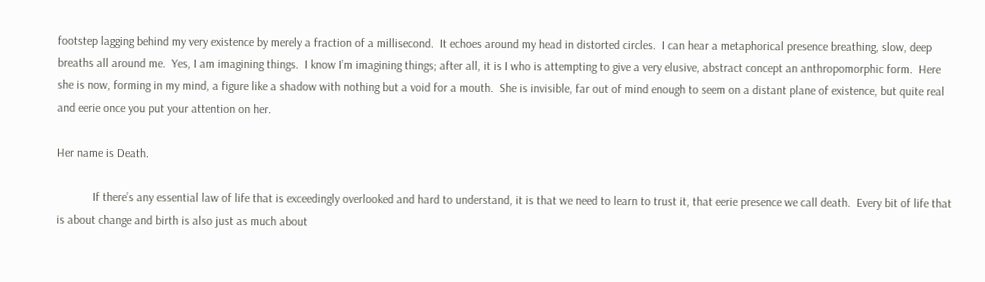footstep lagging behind my very existence by merely a fraction of a millisecond.  It echoes around my head in distorted circles.  I can hear a metaphorical presence breathing, slow, deep breaths all around me.  Yes, I am imagining things.  I know I’m imagining things; after all, it is I who is attempting to give a very elusive, abstract concept an anthropomorphic form.  Here she is now, forming in my mind, a figure like a shadow with nothing but a void for a mouth.  She is invisible, far out of mind enough to seem on a distant plane of existence, but quite real and eerie once you put your attention on her.

Her name is Death.

            If there’s any essential law of life that is exceedingly overlooked and hard to understand, it is that we need to learn to trust it, that eerie presence we call death.  Every bit of life that is about change and birth is also just as much about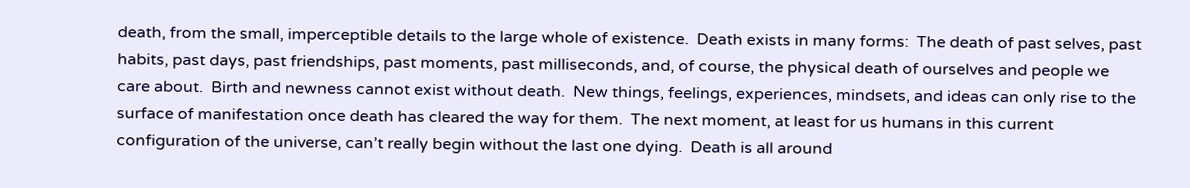death, from the small, imperceptible details to the large whole of existence.  Death exists in many forms:  The death of past selves, past habits, past days, past friendships, past moments, past milliseconds, and, of course, the physical death of ourselves and people we care about.  Birth and newness cannot exist without death.  New things, feelings, experiences, mindsets, and ideas can only rise to the surface of manifestation once death has cleared the way for them.  The next moment, at least for us humans in this current configuration of the universe, can’t really begin without the last one dying.  Death is all around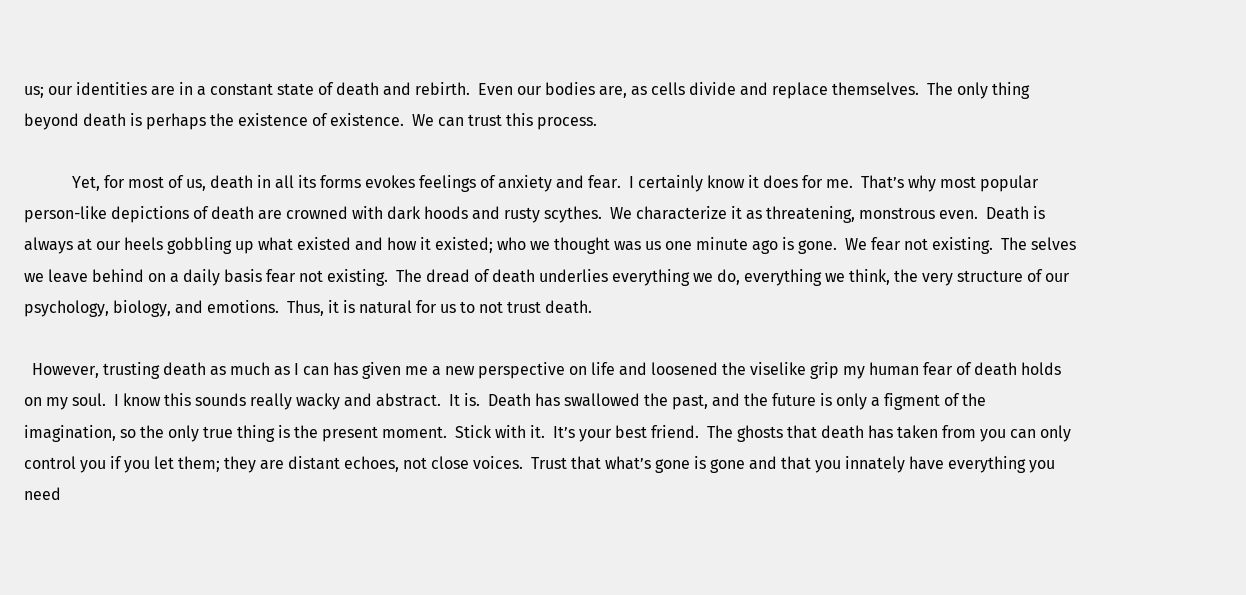us; our identities are in a constant state of death and rebirth.  Even our bodies are, as cells divide and replace themselves.  The only thing beyond death is perhaps the existence of existence.  We can trust this process.

            Yet, for most of us, death in all its forms evokes feelings of anxiety and fear.  I certainly know it does for me.  That’s why most popular person-like depictions of death are crowned with dark hoods and rusty scythes.  We characterize it as threatening, monstrous even.  Death is always at our heels gobbling up what existed and how it existed; who we thought was us one minute ago is gone.  We fear not existing.  The selves we leave behind on a daily basis fear not existing.  The dread of death underlies everything we do, everything we think, the very structure of our psychology, biology, and emotions.  Thus, it is natural for us to not trust death.

  However, trusting death as much as I can has given me a new perspective on life and loosened the viselike grip my human fear of death holds on my soul.  I know this sounds really wacky and abstract.  It is.  Death has swallowed the past, and the future is only a figment of the imagination, so the only true thing is the present moment.  Stick with it.  It’s your best friend.  The ghosts that death has taken from you can only control you if you let them; they are distant echoes, not close voices.  Trust that what’s gone is gone and that you innately have everything you need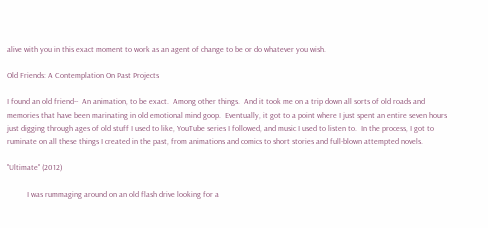alive with you in this exact moment to work as an agent of change to be or do whatever you wish.

Old Friends: A Contemplation On Past Projects

I found an old friend--  An animation, to be exact.  Among other things.  And it took me on a trip down all sorts of old roads and memories that have been marinating in old emotional mind goop.  Eventually, it got to a point where I just spent an entire seven hours just digging through ages of old stuff I used to like, YouTube series I followed, and music I used to listen to.  In the process, I got to ruminate on all these things I created in the past, from animations and comics to short stories and full-blown attempted novels.

"Ultimate" (2012)

          I was rummaging around on an old flash drive looking for a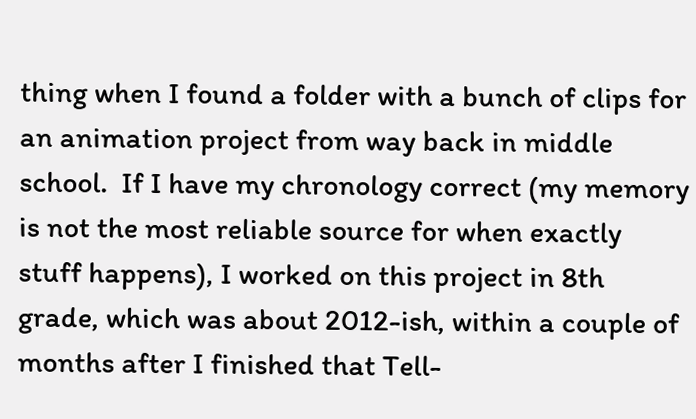thing when I found a folder with a bunch of clips for an animation project from way back in middle school.  If I have my chronology correct (my memory is not the most reliable source for when exactly stuff happens), I worked on this project in 8th grade, which was about 2012-ish, within a couple of months after I finished that Tell-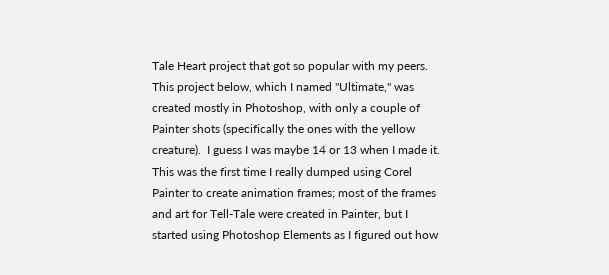Tale Heart project that got so popular with my peers. This project below, which I named "Ultimate," was created mostly in Photoshop, with only a couple of Painter shots (specifically the ones with the yellow creature).  I guess I was maybe 14 or 13 when I made it.  This was the first time I really dumped using Corel Painter to create animation frames; most of the frames and art for Tell-Tale were created in Painter, but I started using Photoshop Elements as I figured out how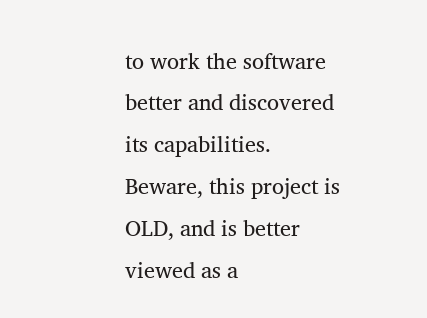to work the software better and discovered its capabilities.  Beware, this project is OLD, and is better viewed as a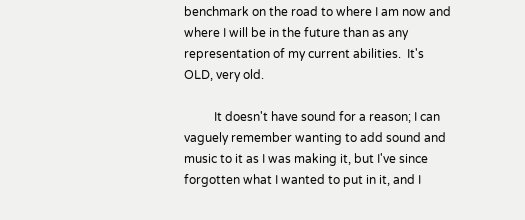benchmark on the road to where I am now and where I will be in the future than as any representation of my current abilities.  It's OLD, very old.

          It doesn't have sound for a reason; I can vaguely remember wanting to add sound and music to it as I was making it, but I've since forgotten what I wanted to put in it, and I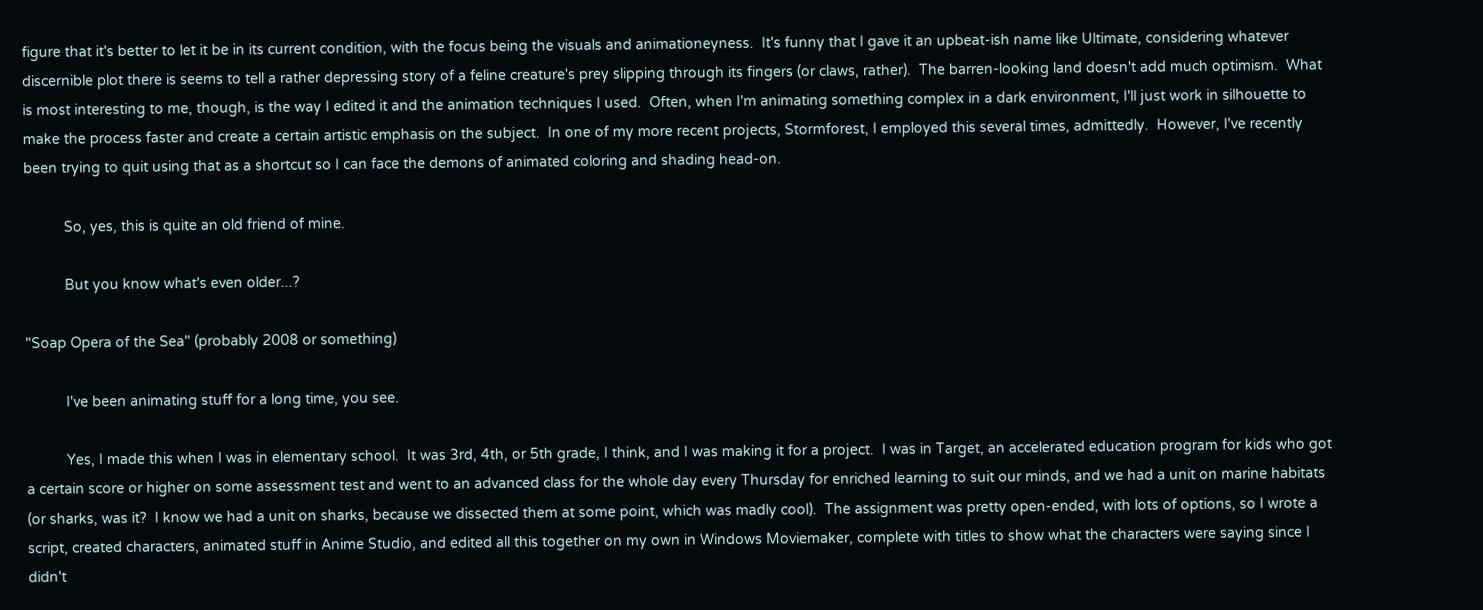figure that it's better to let it be in its current condition, with the focus being the visuals and animationeyness.  It's funny that I gave it an upbeat-ish name like Ultimate, considering whatever discernible plot there is seems to tell a rather depressing story of a feline creature's prey slipping through its fingers (or claws, rather).  The barren-looking land doesn't add much optimism.  What is most interesting to me, though, is the way I edited it and the animation techniques I used.  Often, when I'm animating something complex in a dark environment, I'll just work in silhouette to make the process faster and create a certain artistic emphasis on the subject.  In one of my more recent projects, Stormforest, I employed this several times, admittedly.  However, I've recently been trying to quit using that as a shortcut so I can face the demons of animated coloring and shading head-on.

          So, yes, this is quite an old friend of mine.

          But you know what's even older...?

"Soap Opera of the Sea" (probably 2008 or something)

          I've been animating stuff for a long time, you see.

          Yes, I made this when I was in elementary school.  It was 3rd, 4th, or 5th grade, I think, and I was making it for a project.  I was in Target, an accelerated education program for kids who got a certain score or higher on some assessment test and went to an advanced class for the whole day every Thursday for enriched learning to suit our minds, and we had a unit on marine habitats (or sharks, was it?  I know we had a unit on sharks, because we dissected them at some point, which was madly cool).  The assignment was pretty open-ended, with lots of options, so I wrote a script, created characters, animated stuff in Anime Studio, and edited all this together on my own in Windows Moviemaker, complete with titles to show what the characters were saying since I didn't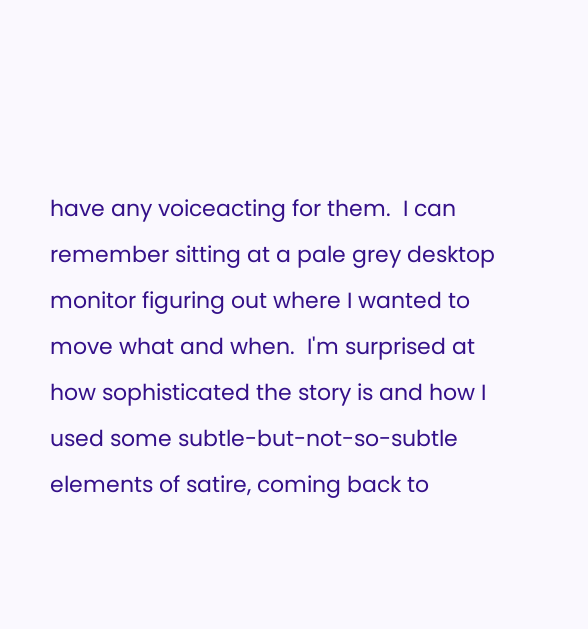have any voiceacting for them.  I can remember sitting at a pale grey desktop monitor figuring out where I wanted to move what and when.  I'm surprised at how sophisticated the story is and how I used some subtle-but-not-so-subtle elements of satire, coming back to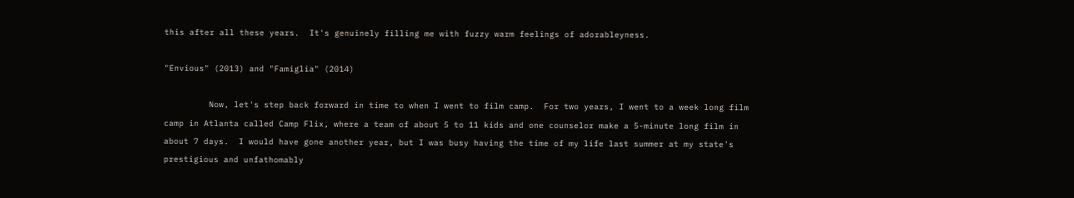this after all these years.  It's genuinely filling me with fuzzy warm feelings of adorableyness.

"Envious" (2013) and "Famiglia" (2014)

         Now, let's step back forward in time to when I went to film camp.  For two years, I went to a week long film camp in Atlanta called Camp Flix, where a team of about 5 to 11 kids and one counselor make a 5-minute long film in about 7 days.  I would have gone another year, but I was busy having the time of my life last summer at my state's prestigious and unfathomably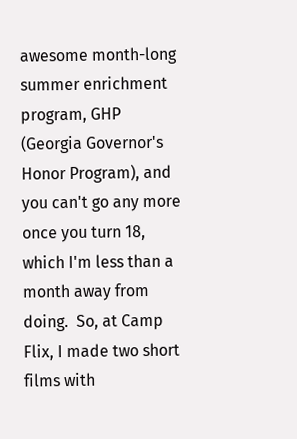awesome month-long summer enrichment program, GHP (Georgia Governor's Honor Program), and you can't go any more once you turn 18, which I'm less than a month away from doing.  So, at Camp Flix, I made two short films with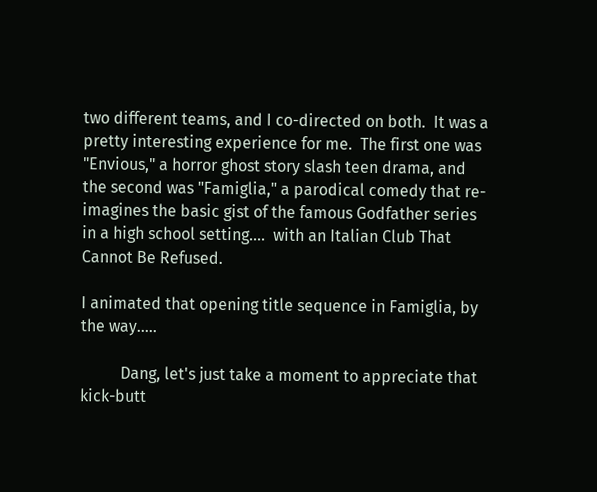two different teams, and I co-directed on both.  It was a pretty interesting experience for me.  The first one was "Envious," a horror ghost story slash teen drama, and the second was "Famiglia," a parodical comedy that re-imagines the basic gist of the famous Godfather series in a high school setting....  with an Italian Club That Cannot Be Refused.

I animated that opening title sequence in Famiglia, by the way.....

          Dang, let's just take a moment to appreciate that kick-butt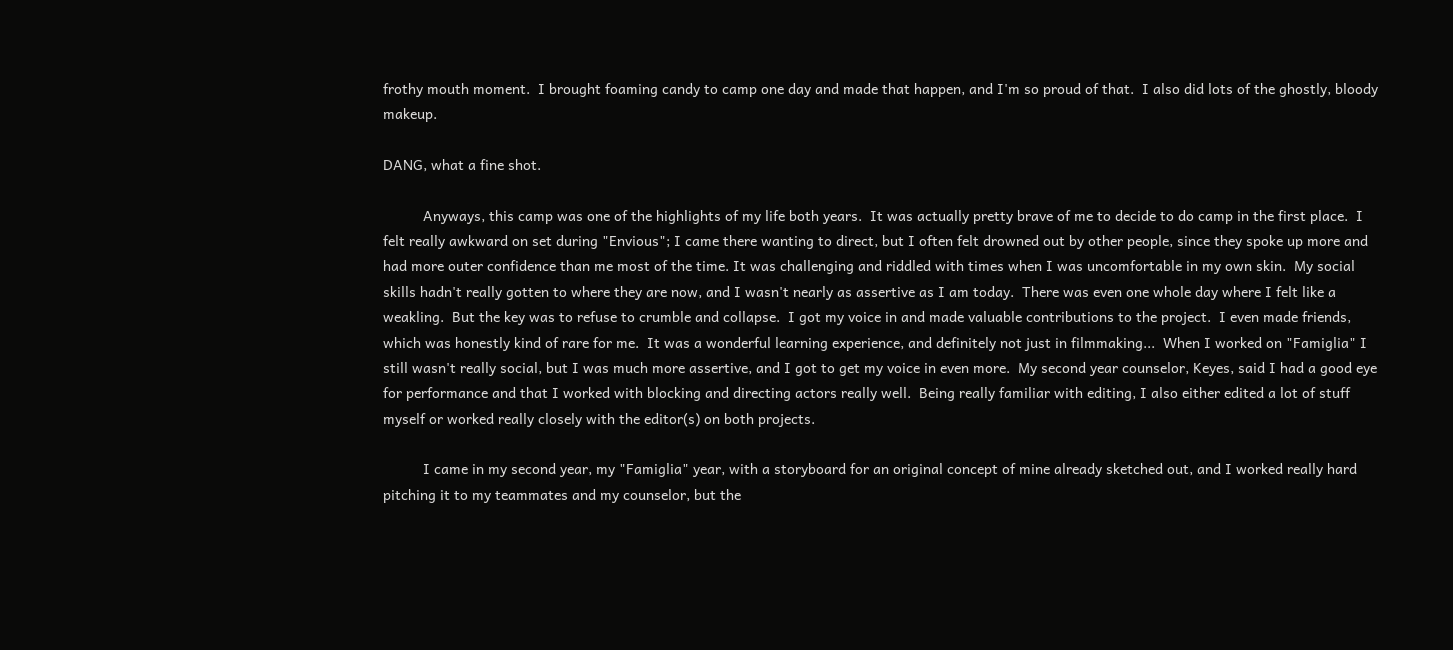frothy mouth moment.  I brought foaming candy to camp one day and made that happen, and I'm so proud of that.  I also did lots of the ghostly, bloody makeup.

DANG, what a fine shot.

          Anyways, this camp was one of the highlights of my life both years.  It was actually pretty brave of me to decide to do camp in the first place.  I felt really awkward on set during "Envious"; I came there wanting to direct, but I often felt drowned out by other people, since they spoke up more and had more outer confidence than me most of the time. It was challenging and riddled with times when I was uncomfortable in my own skin.  My social skills hadn't really gotten to where they are now, and I wasn't nearly as assertive as I am today.  There was even one whole day where I felt like a weakling.  But the key was to refuse to crumble and collapse.  I got my voice in and made valuable contributions to the project.  I even made friends, which was honestly kind of rare for me.  It was a wonderful learning experience, and definitely not just in filmmaking...  When I worked on "Famiglia" I still wasn't really social, but I was much more assertive, and I got to get my voice in even more.  My second year counselor, Keyes, said I had a good eye for performance and that I worked with blocking and directing actors really well.  Being really familiar with editing, I also either edited a lot of stuff myself or worked really closely with the editor(s) on both projects.

          I came in my second year, my "Famiglia" year, with a storyboard for an original concept of mine already sketched out, and I worked really hard pitching it to my teammates and my counselor, but the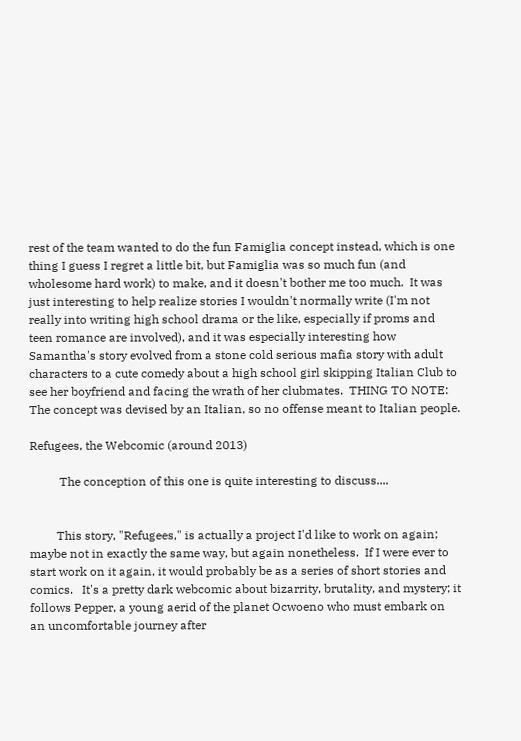rest of the team wanted to do the fun Famiglia concept instead, which is one thing I guess I regret a little bit, but Famiglia was so much fun (and wholesome hard work) to make, and it doesn't bother me too much.  It was just interesting to help realize stories I wouldn't normally write (I'm not really into writing high school drama or the like, especially if proms and teen romance are involved), and it was especially interesting how Samantha's story evolved from a stone cold serious mafia story with adult characters to a cute comedy about a high school girl skipping Italian Club to see her boyfriend and facing the wrath of her clubmates.  THING TO NOTE:  The concept was devised by an Italian, so no offense meant to Italian people.

Refugees, the Webcomic (around 2013)

          The conception of this one is quite interesting to discuss....


         This story, "Refugees," is actually a project I'd like to work on again; maybe not in exactly the same way, but again nonetheless.  If I were ever to start work on it again, it would probably be as a series of short stories and comics.   It's a pretty dark webcomic about bizarrity, brutality, and mystery; it follows Pepper, a young aerid of the planet Ocwoeno who must embark on an uncomfortable journey after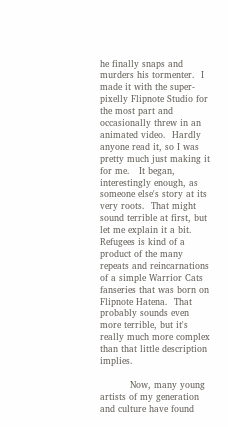he finally snaps and murders his tormenter.  I made it with the super-pixelly Flipnote Studio for the most part and occasionally threw in an animated video.  Hardly anyone read it, so I was pretty much just making it for me.   It began, interestingly enough, as someone else's story at its very roots.  That might sound terrible at first, but let me explain it a bit.  Refugees is kind of a product of the many repeats and reincarnations of a simple Warrior Cats fanseries that was born on Flipnote Hatena.  That probably sounds even more terrible, but it's really much more complex than that little description implies.

          Now, many young artists of my generation and culture have found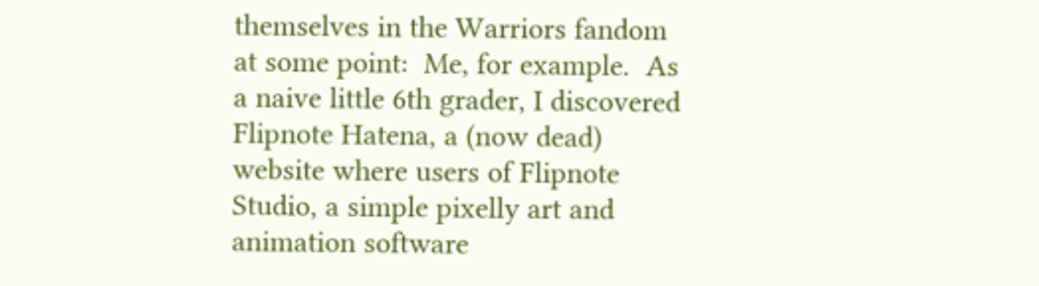themselves in the Warriors fandom at some point:  Me, for example.  As a naive little 6th grader, I discovered Flipnote Hatena, a (now dead) website where users of Flipnote Studio, a simple pixelly art and animation software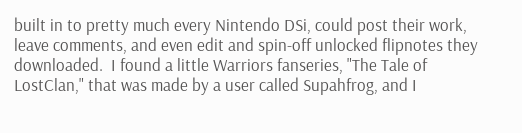built in to pretty much every Nintendo DSi, could post their work, leave comments, and even edit and spin-off unlocked flipnotes they downloaded.  I found a little Warriors fanseries, "The Tale of LostClan," that was made by a user called Supahfrog, and I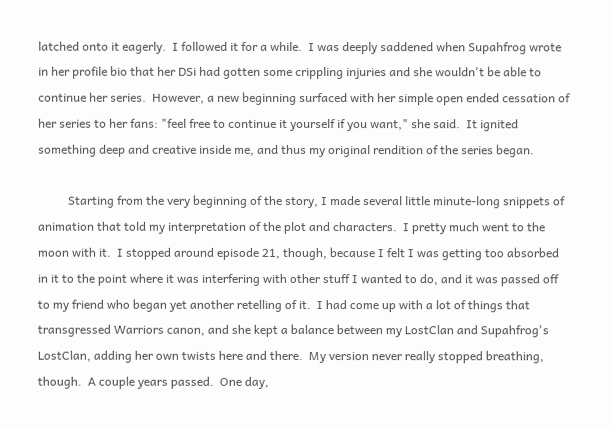latched onto it eagerly.  I followed it for a while.  I was deeply saddened when Supahfrog wrote in her profile bio that her DSi had gotten some crippling injuries and she wouldn't be able to continue her series.  However, a new beginning surfaced with her simple open ended cessation of her series to her fans: "feel free to continue it yourself if you want," she said.  It ignited something deep and creative inside me, and thus my original rendition of the series began.

          Starting from the very beginning of the story, I made several little minute-long snippets of animation that told my interpretation of the plot and characters.  I pretty much went to the moon with it.  I stopped around episode 21, though, because I felt I was getting too absorbed in it to the point where it was interfering with other stuff I wanted to do, and it was passed off to my friend who began yet another retelling of it.  I had come up with a lot of things that transgressed Warriors canon, and she kept a balance between my LostClan and Supahfrog's LostClan, adding her own twists here and there.  My version never really stopped breathing, though.  A couple years passed.  One day,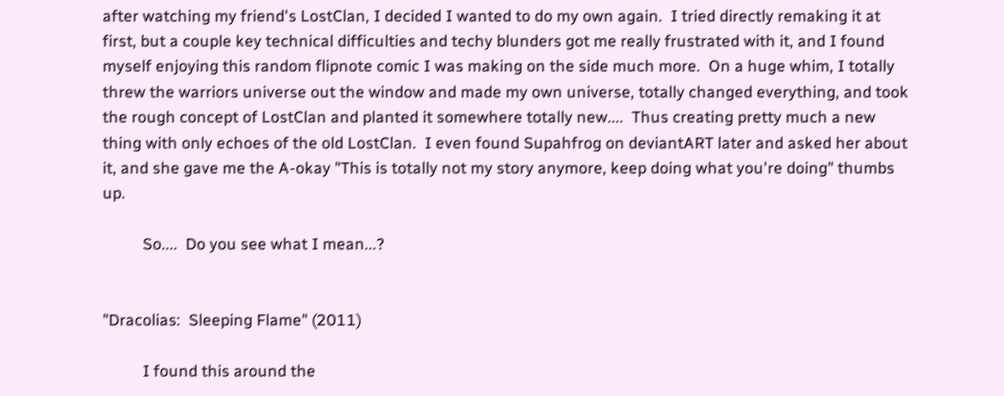after watching my friend's LostClan, I decided I wanted to do my own again.  I tried directly remaking it at first, but a couple key technical difficulties and techy blunders got me really frustrated with it, and I found myself enjoying this random flipnote comic I was making on the side much more.  On a huge whim, I totally threw the warriors universe out the window and made my own universe, totally changed everything, and took the rough concept of LostClan and planted it somewhere totally new....  Thus creating pretty much a new thing with only echoes of the old LostClan.  I even found Supahfrog on deviantART later and asked her about it, and she gave me the A-okay "This is totally not my story anymore, keep doing what you're doing" thumbs up.

          So....  Do you see what I mean...?


"Dracolias:  Sleeping Flame" (2011)

          I found this around the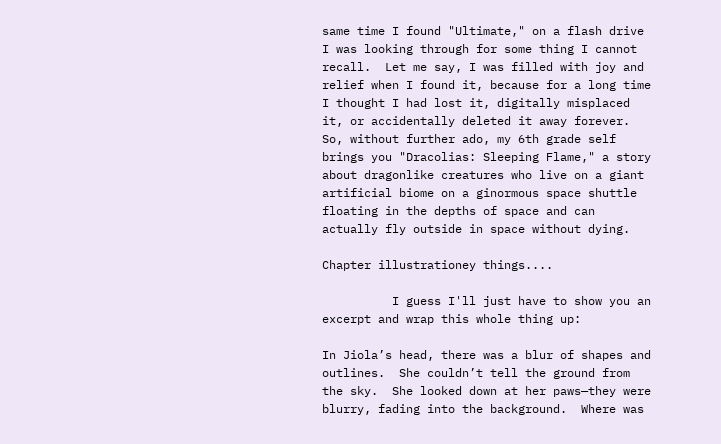same time I found "Ultimate," on a flash drive I was looking through for some thing I cannot recall.  Let me say, I was filled with joy and relief when I found it, because for a long time I thought I had lost it, digitally misplaced it, or accidentally deleted it away forever.  So, without further ado, my 6th grade self brings you "Dracolias: Sleeping Flame," a story about dragonlike creatures who live on a giant artificial biome on a ginormous space shuttle floating in the depths of space and can actually fly outside in space without dying.

Chapter illustrationey things....

          I guess I'll just have to show you an excerpt and wrap this whole thing up:

In Jiola’s head, there was a blur of shapes and outlines.  She couldn’t tell the ground from the sky.  She looked down at her paws—they were blurry, fading into the background.  Where was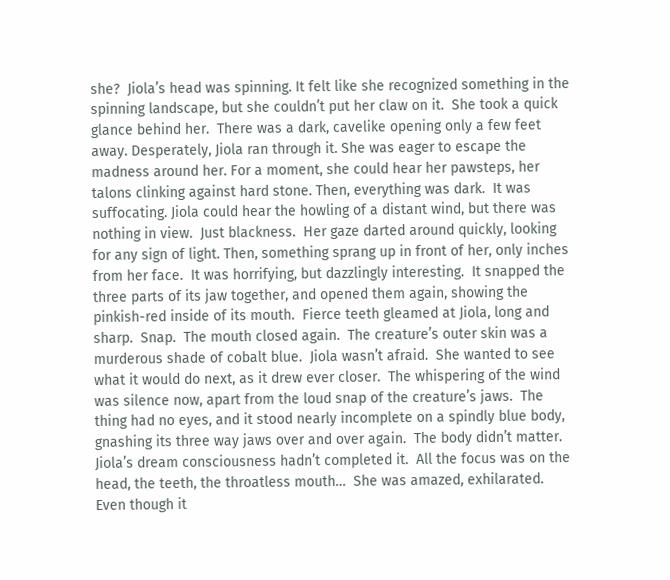she?  Jiola’s head was spinning. It felt like she recognized something in the spinning landscape, but she couldn’t put her claw on it.  She took a quick glance behind her.  There was a dark, cavelike opening only a few feet away. Desperately, Jiola ran through it. She was eager to escape the madness around her. For a moment, she could hear her pawsteps, her talons clinking against hard stone. Then, everything was dark.  It was suffocating. Jiola could hear the howling of a distant wind, but there was nothing in view.  Just blackness.  Her gaze darted around quickly, looking for any sign of light. Then, something sprang up in front of her, only inches from her face.  It was horrifying, but dazzlingly interesting.  It snapped the three parts of its jaw together, and opened them again, showing the pinkish-red inside of its mouth.  Fierce teeth gleamed at Jiola, long and sharp.  Snap.  The mouth closed again.  The creature’s outer skin was a murderous shade of cobalt blue.  Jiola wasn’t afraid.  She wanted to see what it would do next, as it drew ever closer.  The whispering of the wind was silence now, apart from the loud snap of the creature’s jaws.  The thing had no eyes, and it stood nearly incomplete on a spindly blue body, gnashing its three way jaws over and over again.  The body didn’t matter.  Jiola’s dream consciousness hadn’t completed it.  All the focus was on the head, the teeth, the throatless mouth…  She was amazed, exhilarated.  Even though it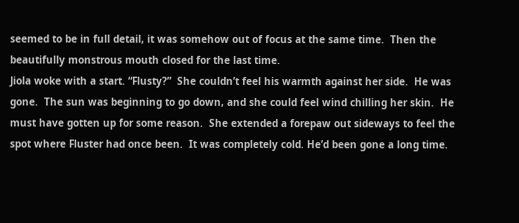seemed to be in full detail, it was somehow out of focus at the same time.  Then the beautifully monstrous mouth closed for the last time.
Jiola woke with a start. “Flusty?”  She couldn’t feel his warmth against her side.  He was gone.  The sun was beginning to go down, and she could feel wind chilling her skin.  He must have gotten up for some reason.  She extended a forepaw out sideways to feel the spot where Fluster had once been.  It was completely cold. He’d been gone a long time.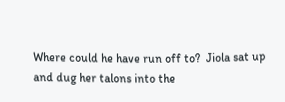Where could he have run off to?  Jiola sat up and dug her talons into the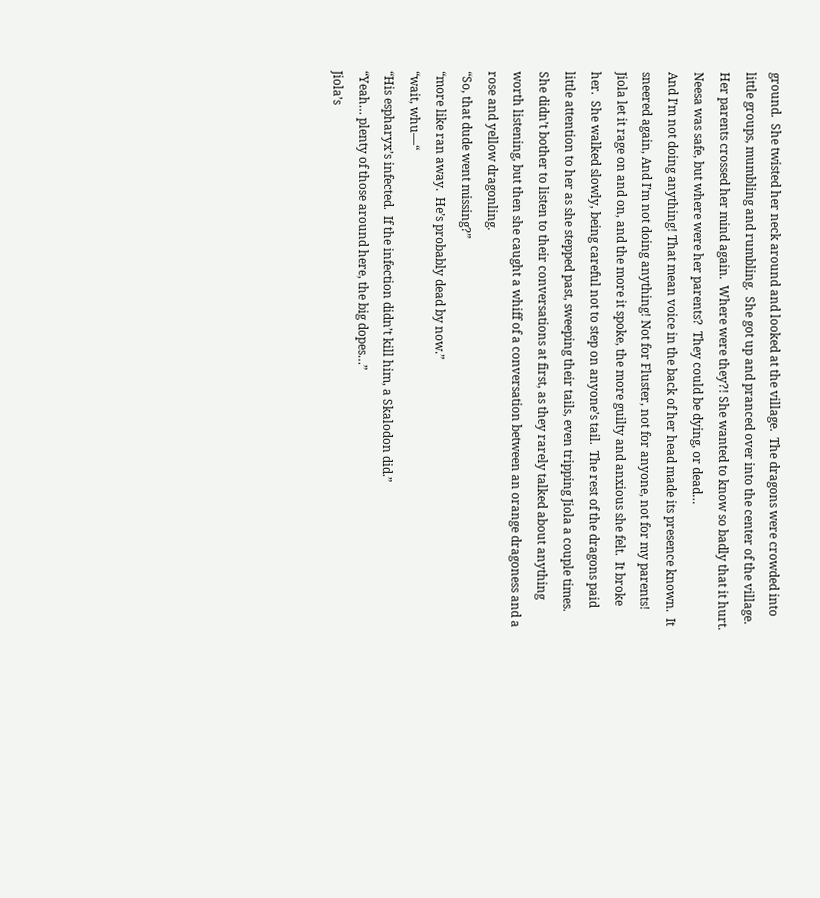ground.  She twisted her neck around and looked at the village.  The dragons were crowded into little groups, mumbling and rumbling.  She got up and pranced over into the center of the village.  Her parents crossed her mind again.  Where were they?! She wanted to know so badly that it hurt.  Neesa was safe, but where were her parents?  They could be dying, or dead…
And I’m not doing anything! That mean voice in the back of her head made its presence known.  It sneered again, And I’m not doing anything! Not for Fluster, not for anyone, not for my parents!  Jiola let it rage on and on, and the more it spoke, the more guilty and anxious she felt.  It broke her.  She walked slowly, being careful not to step on anyone’s tail.  The rest of the dragons paid little attention to her as she stepped past, sweeping their tails, even tripping Jiola a couple times.  She didn’t bother to listen to their conversations at first, as they rarely talked about anything worth listening, but then she caught a whiff of a conversation between an orange dragoness and a rose and yellow dragonling.
“So, that dude went missing?”
“more like ran away.  He’s probably dead by now.”
“wait, whu—“
“His espharyx’s infected.  If the infection didn’t kill him, a Skalodon did.”
“Yeah… plenty of those around here, the big dopes…”
Jiola’s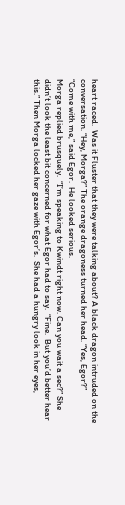heart raced.  Was it Fluster that they were talking about? A black dragon intruded on the conversation. “Hey, Morga?” The orange dragoness turned her head. “Yes, Egor?”
“Come with me,” said Egor.  He looked serious.
Morga replied brusquely.  “I’m speaking to Kwindt right now. Can you wait a sec?” She didn’t look the least bit concerned for what Egor had to say.  “Fine.  But you’d better hear this.” Then Morga locked her gaze with Egor’s.  She had a hungry look in her eyes,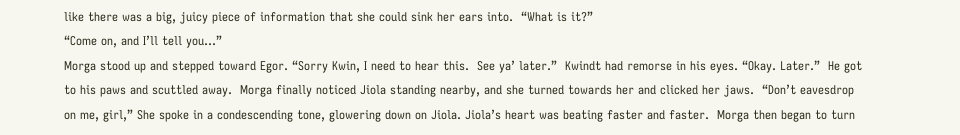like there was a big, juicy piece of information that she could sink her ears into.  “What is it?”
“Come on, and I’ll tell you…”
Morga stood up and stepped toward Egor. “Sorry Kwin, I need to hear this.  See ya’ later.”  Kwindt had remorse in his eyes. “Okay. Later.”  He got to his paws and scuttled away.  Morga finally noticed Jiola standing nearby, and she turned towards her and clicked her jaws.  “Don’t eavesdrop on me, girl,” She spoke in a condescending tone, glowering down on Jiola. Jiola’s heart was beating faster and faster.  Morga then began to turn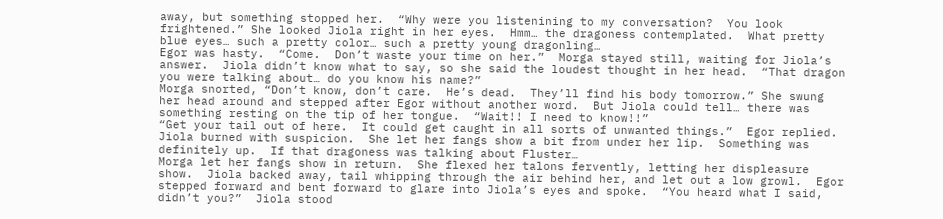away, but something stopped her.  “Why were you listenining to my conversation?  You look frightened.” She looked Jiola right in her eyes.  Hmm… the dragoness contemplated.  What pretty blue eyes… such a pretty color… such a pretty young dragonling…
Egor was hasty.  “Come.  Don’t waste your time on her.”  Morga stayed still, waiting for Jiola’s answer.  Jiola didn’t know what to say, so she said the loudest thought in her head.  “That dragon you were talking about… do you know his name?”
Morga snorted, “Don’t know, don’t care.  He’s dead.  They’ll find his body tomorrow.” She swung her head around and stepped after Egor without another word.  But Jiola could tell… there was something resting on the tip of her tongue.  “Wait!! I need to know!!”
“Get your tail out of here.  It could get caught in all sorts of unwanted things.”  Egor replied.  Jiola burned with suspicion.  She let her fangs show a bit from under her lip.  Something was definitely up.  If that dragoness was talking about Fluster…
Morga let her fangs show in return.  She flexed her talons fervently, letting her displeasure show.  Jiola backed away, tail whipping through the air behind her, and let out a low growl.  Egor stepped forward and bent forward to glare into Jiola’s eyes and spoke.  “You heard what I said, didn’t you?”  Jiola stood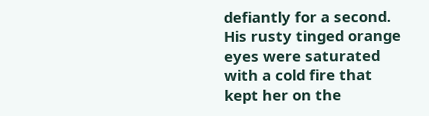defiantly for a second. His rusty tinged orange eyes were saturated with a cold fire that kept her on the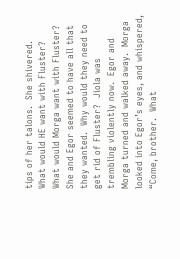tips of her talons.  She shivered.  What would HE want with Fluster?  What would Morga want with Fluster?  She and Egor seemed to have all that they wanted.  Why would they need to get rid of Fluster?  Jiola was trembling violently now.  Egor and Morga turned and walked away.  Morga looked into Egor’s eyes, and whispered, “Come, brother.  What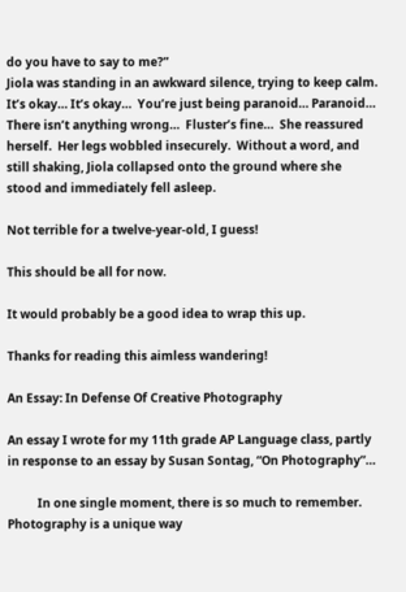do you have to say to me?”
Jiola was standing in an awkward silence, trying to keep calm.  It’s okay… It’s okay…  You’re just being paranoid… Paranoid…  There isn’t anything wrong…  Fluster’s fine…  She reassured herself.  Her legs wobbled insecurely.  Without a word, and still shaking, Jiola collapsed onto the ground where she stood and immediately fell asleep.

Not terrible for a twelve-year-old, I guess!

This should be all for now.

It would probably be a good idea to wrap this up.

Thanks for reading this aimless wandering!

An Essay: In Defense Of Creative Photography

An essay I wrote for my 11th grade AP Language class, partly in response to an essay by Susan Sontag, “On Photography”…

          In one single moment, there is so much to remember. Photography is a unique way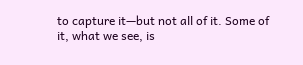to capture it—but not all of it. Some of it, what we see, is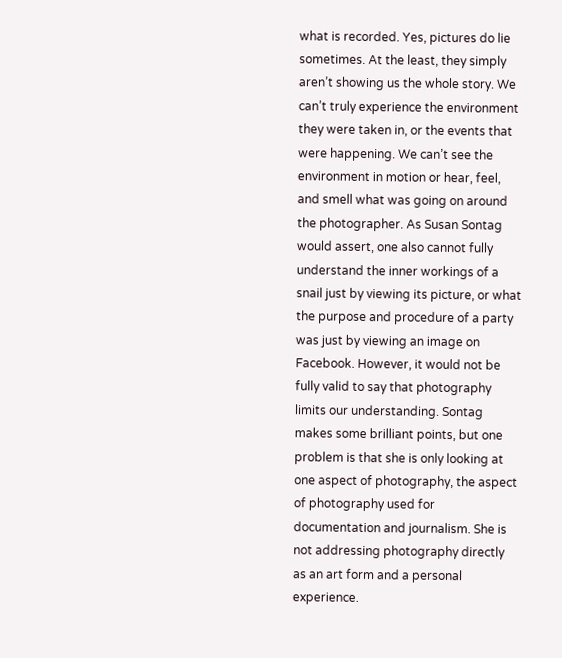what is recorded. Yes, pictures do lie sometimes. At the least, they simply aren’t showing us the whole story. We can’t truly experience the environment they were taken in, or the events that were happening. We can’t see the environment in motion or hear, feel, and smell what was going on around the photographer. As Susan Sontag would assert, one also cannot fully understand the inner workings of a snail just by viewing its picture, or what the purpose and procedure of a party was just by viewing an image on Facebook. However, it would not be fully valid to say that photography limits our understanding. Sontag makes some brilliant points, but one problem is that she is only looking at one aspect of photography, the aspect of photography used for documentation and journalism. She is not addressing photography directly as an art form and a personal experience.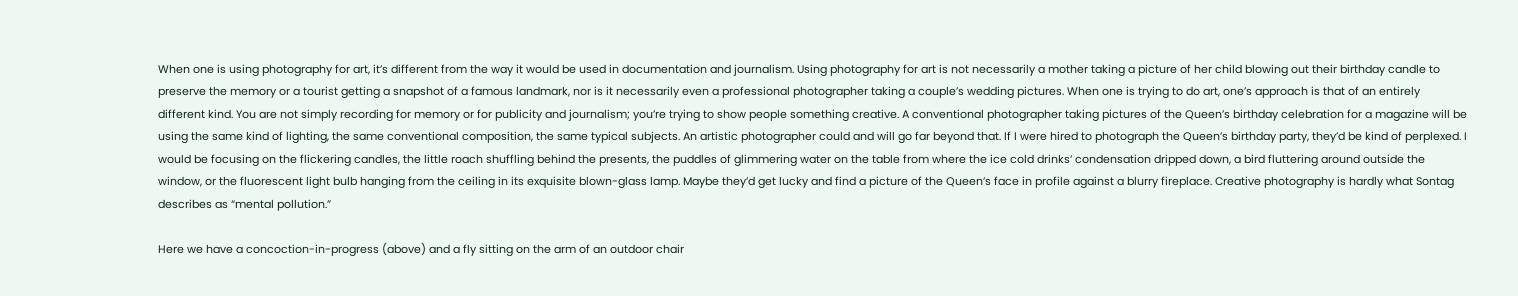When one is using photography for art, it’s different from the way it would be used in documentation and journalism. Using photography for art is not necessarily a mother taking a picture of her child blowing out their birthday candle to preserve the memory or a tourist getting a snapshot of a famous landmark, nor is it necessarily even a professional photographer taking a couple’s wedding pictures. When one is trying to do art, one’s approach is that of an entirely different kind. You are not simply recording for memory or for publicity and journalism; you’re trying to show people something creative. A conventional photographer taking pictures of the Queen’s birthday celebration for a magazine will be using the same kind of lighting, the same conventional composition, the same typical subjects. An artistic photographer could and will go far beyond that. If I were hired to photograph the Queen’s birthday party, they’d be kind of perplexed. I would be focusing on the flickering candles, the little roach shuffling behind the presents, the puddles of glimmering water on the table from where the ice cold drinks’ condensation dripped down, a bird fluttering around outside the window, or the fluorescent light bulb hanging from the ceiling in its exquisite blown-glass lamp. Maybe they’d get lucky and find a picture of the Queen’s face in profile against a blurry fireplace. Creative photography is hardly what Sontag describes as “mental pollution.”

Here we have a concoction-in-progress (above) and a fly sitting on the arm of an outdoor chair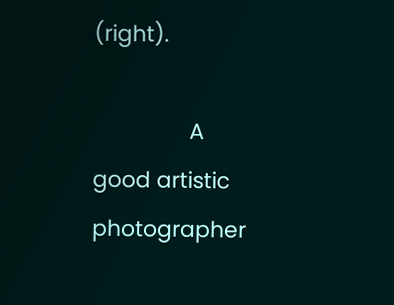(right).

                A good artistic photographer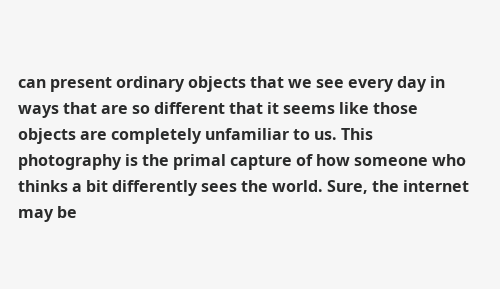can present ordinary objects that we see every day in ways that are so different that it seems like those objects are completely unfamiliar to us. This photography is the primal capture of how someone who thinks a bit differently sees the world. Sure, the internet may be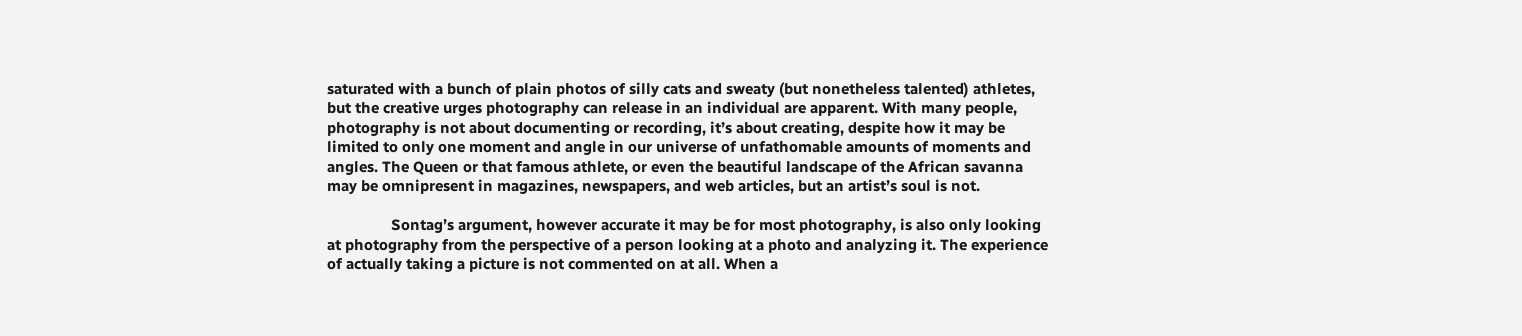saturated with a bunch of plain photos of silly cats and sweaty (but nonetheless talented) athletes, but the creative urges photography can release in an individual are apparent. With many people, photography is not about documenting or recording, it’s about creating, despite how it may be limited to only one moment and angle in our universe of unfathomable amounts of moments and angles. The Queen or that famous athlete, or even the beautiful landscape of the African savanna may be omnipresent in magazines, newspapers, and web articles, but an artist’s soul is not.

                Sontag’s argument, however accurate it may be for most photography, is also only looking at photography from the perspective of a person looking at a photo and analyzing it. The experience of actually taking a picture is not commented on at all. When a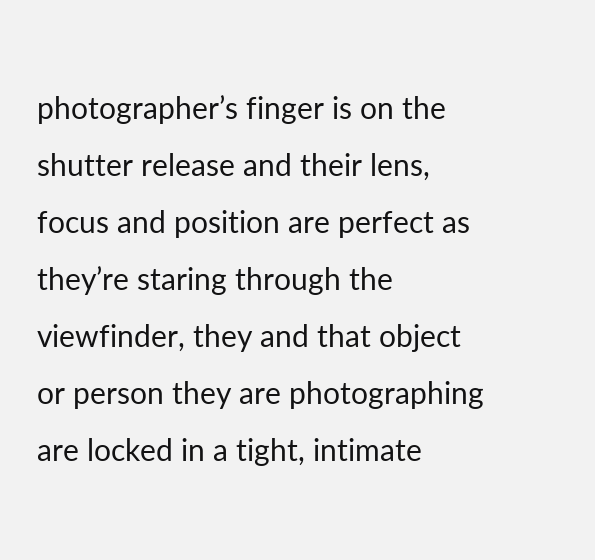photographer’s finger is on the shutter release and their lens, focus and position are perfect as they’re staring through the viewfinder, they and that object or person they are photographing are locked in a tight, intimate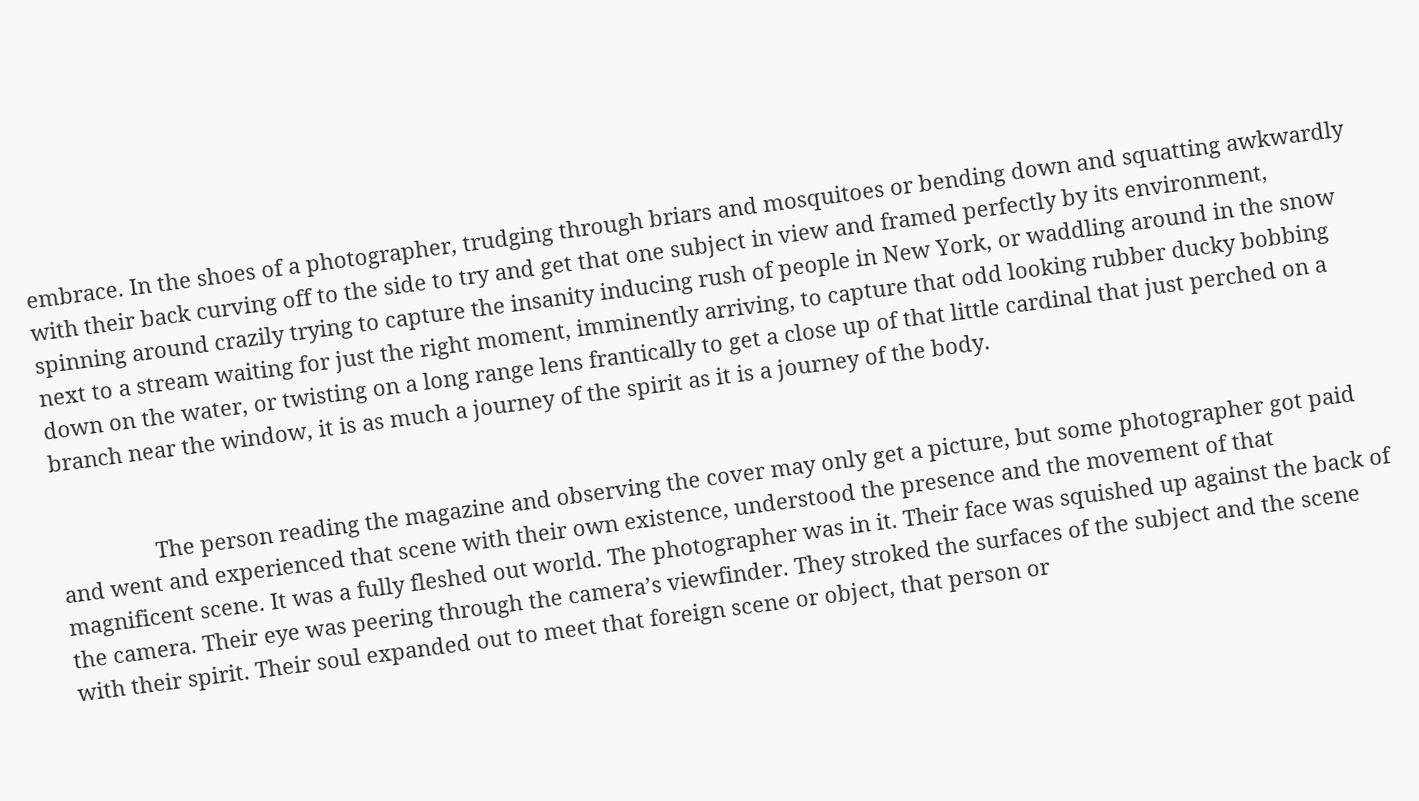embrace. In the shoes of a photographer, trudging through briars and mosquitoes or bending down and squatting awkwardly with their back curving off to the side to try and get that one subject in view and framed perfectly by its environment, spinning around crazily trying to capture the insanity inducing rush of people in New York, or waddling around in the snow next to a stream waiting for just the right moment, imminently arriving, to capture that odd looking rubber ducky bobbing down on the water, or twisting on a long range lens frantically to get a close up of that little cardinal that just perched on a branch near the window, it is as much a journey of the spirit as it is a journey of the body.


                The person reading the magazine and observing the cover may only get a picture, but some photographer got paid and went and experienced that scene with their own existence, understood the presence and the movement of that magnificent scene. It was a fully fleshed out world. The photographer was in it. Their face was squished up against the back of the camera. Their eye was peering through the camera’s viewfinder. They stroked the surfaces of the subject and the scene with their spirit. Their soul expanded out to meet that foreign scene or object, that person or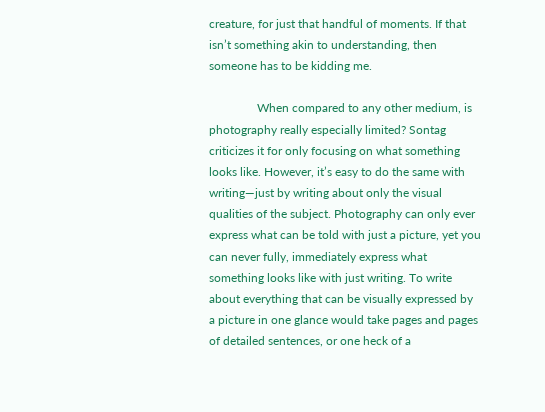creature, for just that handful of moments. If that isn’t something akin to understanding, then someone has to be kidding me.

                When compared to any other medium, is photography really especially limited? Sontag criticizes it for only focusing on what something looks like. However, it’s easy to do the same with writing—just by writing about only the visual qualities of the subject. Photography can only ever express what can be told with just a picture, yet you can never fully, immediately express what something looks like with just writing. To write about everything that can be visually expressed by a picture in one glance would take pages and pages of detailed sentences, or one heck of a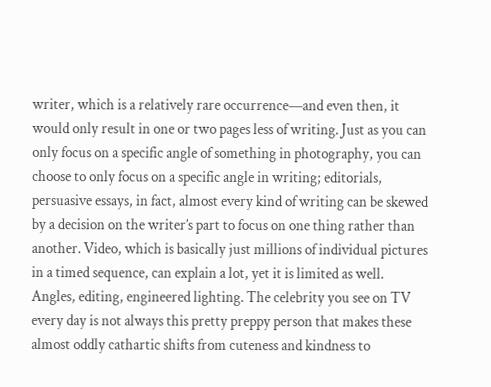writer, which is a relatively rare occurrence—and even then, it would only result in one or two pages less of writing. Just as you can only focus on a specific angle of something in photography, you can choose to only focus on a specific angle in writing; editorials, persuasive essays, in fact, almost every kind of writing can be skewed by a decision on the writer’s part to focus on one thing rather than another. Video, which is basically just millions of individual pictures in a timed sequence, can explain a lot, yet it is limited as well. Angles, editing, engineered lighting. The celebrity you see on TV every day is not always this pretty preppy person that makes these almost oddly cathartic shifts from cuteness and kindness to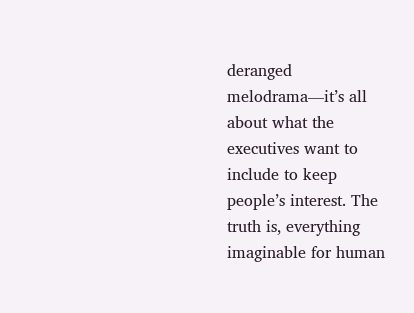deranged melodrama—it’s all about what the executives want to include to keep people’s interest. The truth is, everything imaginable for human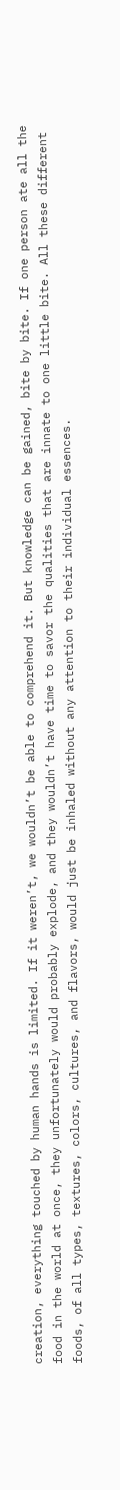creation, everything touched by human hands is limited. If it weren’t, we wouldn’t be able to comprehend it. But knowledge can be gained, bite by bite. If one person ate all the food in the world at once, they unfortunately would probably explode, and they wouldn’t have time to savor the qualities that are innate to one little bite. All these different foods, of all types, textures, colors, cultures, and flavors, would just be inhaled without any attention to their individual essences.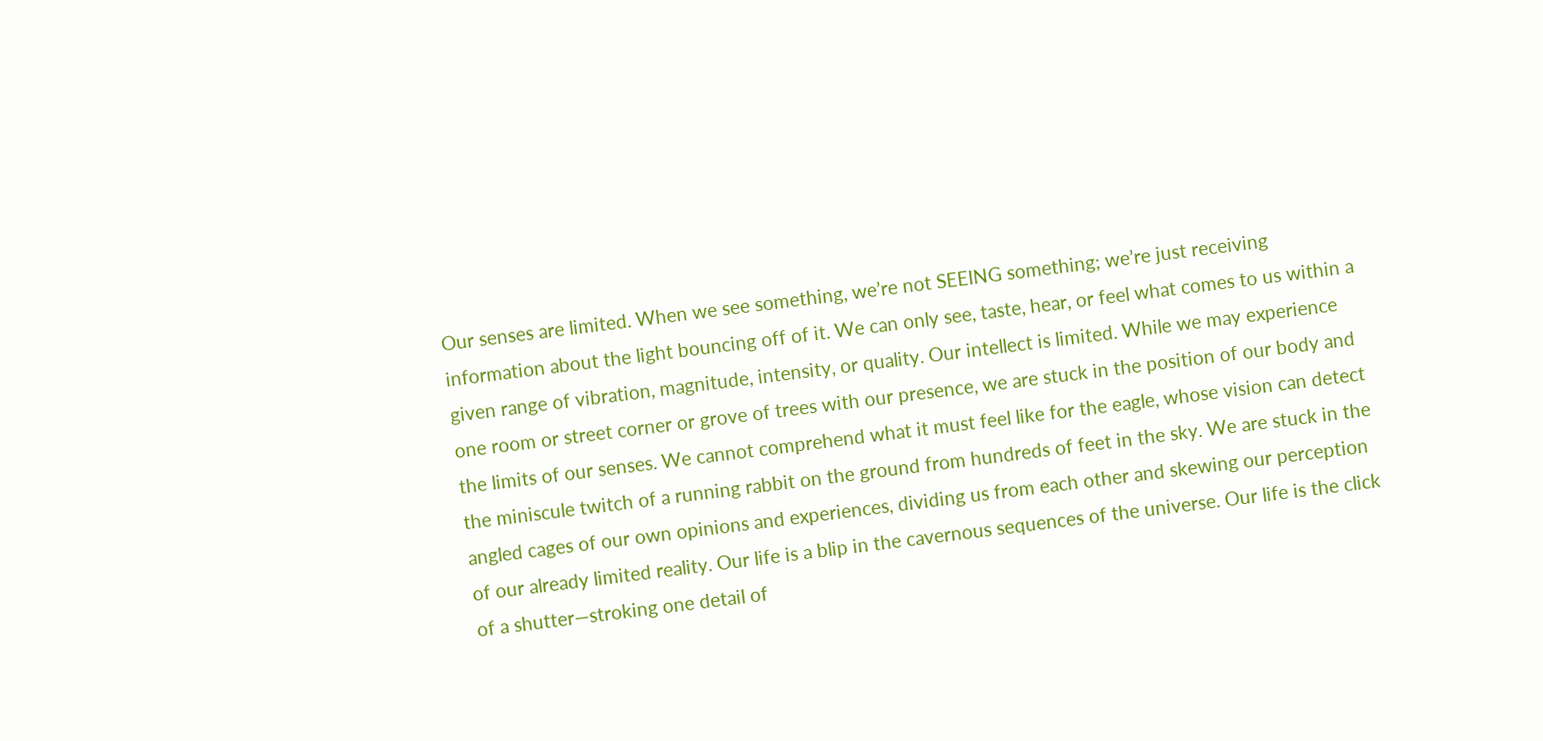Our senses are limited. When we see something, we’re not SEEING something; we’re just receiving information about the light bouncing off of it. We can only see, taste, hear, or feel what comes to us within a given range of vibration, magnitude, intensity, or quality. Our intellect is limited. While we may experience one room or street corner or grove of trees with our presence, we are stuck in the position of our body and the limits of our senses. We cannot comprehend what it must feel like for the eagle, whose vision can detect the miniscule twitch of a running rabbit on the ground from hundreds of feet in the sky. We are stuck in the angled cages of our own opinions and experiences, dividing us from each other and skewing our perception of our already limited reality. Our life is a blip in the cavernous sequences of the universe. Our life is the click of a shutter—stroking one detail of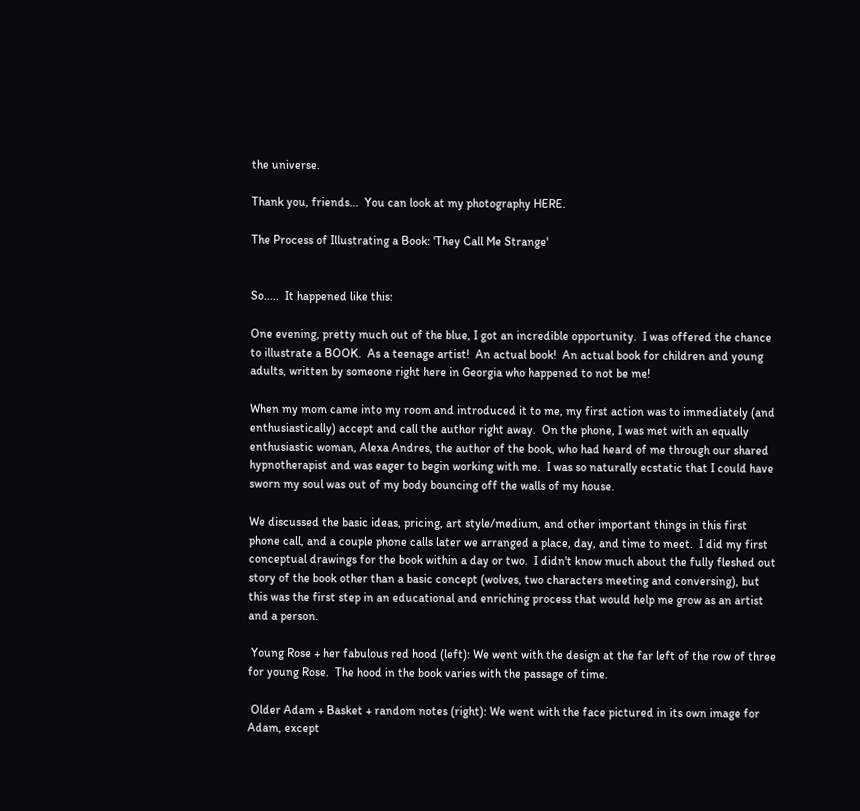the universe.

Thank you, friends...  You can look at my photography HERE.

The Process of Illustrating a Book: 'They Call Me Strange'


So.....  It happened like this:

One evening, pretty much out of the blue, I got an incredible opportunity.  I was offered the chance to illustrate a BOOK.  As a teenage artist!  An actual book!  An actual book for children and young adults, written by someone right here in Georgia who happened to not be me!

When my mom came into my room and introduced it to me, my first action was to immediately (and enthusiastically) accept and call the author right away.  On the phone, I was met with an equally enthusiastic woman, Alexa Andres, the author of the book, who had heard of me through our shared hypnotherapist and was eager to begin working with me.  I was so naturally ecstatic that I could have sworn my soul was out of my body bouncing off the walls of my house.

We discussed the basic ideas, pricing, art style/medium, and other important things in this first phone call, and a couple phone calls later we arranged a place, day, and time to meet.  I did my first conceptual drawings for the book within a day or two.  I didn't know much about the fully fleshed out story of the book other than a basic concept (wolves, two characters meeting and conversing), but this was the first step in an educational and enriching process that would help me grow as an artist and a person.

 Young Rose + her fabulous red hood (left): We went with the design at the far left of the row of three for young Rose.  The hood in the book varies with the passage of time.

 Older Adam + Basket + random notes (right): We went with the face pictured in its own image for Adam, except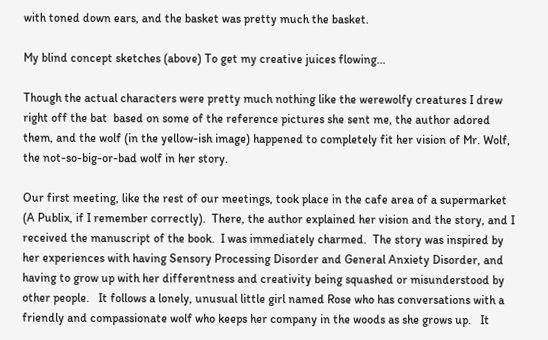with toned down ears, and the basket was pretty much the basket.

My blind concept sketches (above) To get my creative juices flowing...

Though the actual characters were pretty much nothing like the werewolfy creatures I drew right off the bat  based on some of the reference pictures she sent me, the author adored them, and the wolf (in the yellow-ish image) happened to completely fit her vision of Mr. Wolf, the not-so-big-or-bad wolf in her story.

Our first meeting, like the rest of our meetings, took place in the cafe area of a supermarket (A Publix, if I remember correctly).  There, the author explained her vision and the story, and I received the manuscript of the book.  I was immediately charmed.  The story was inspired by her experiences with having Sensory Processing Disorder and General Anxiety Disorder, and having to grow up with her differentness and creativity being squashed or misunderstood by other people.   It follows a lonely, unusual little girl named Rose who has conversations with a friendly and compassionate wolf who keeps her company in the woods as she grows up.   It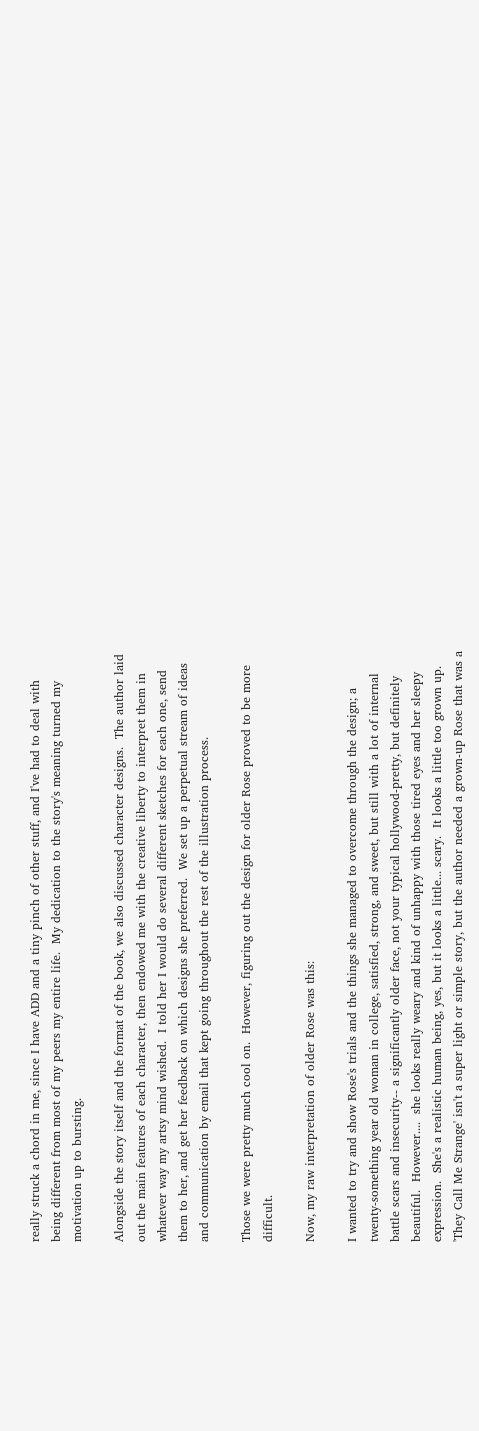really struck a chord in me, since I have ADD and a tiny pinch of other stuff, and I've had to deal with being different from most of my peers my entire life.  My dedication to the story's meaning turned my motivation up to bursting.

Alongside the story itself and the format of the book, we also discussed character designs.  The author laid out the main features of each character, then endowed me with the creative liberty to interpret them in whatever way my artsy mind wished.  I told her I would do several different sketches for each one, send them to her, and get her feedback on which designs she preferred.  We set up a perpetual stream of ideas and communication by email that kept going throughout the rest of the illustration process.

Those we were pretty much cool on.  However, figuring out the design for older Rose proved to be more difficult.

Now, my raw interpretation of older Rose was this:

I wanted to try and show Rose's trials and the things she managed to overcome through the design; a twenty-something year old woman in college, satisfied, strong, and sweet, but still with a lot of internal battle scars and insecurity-- a significantly older face, not your typical hollywood-pretty, but definitely beautiful.  However....  she looks really weary and kind of unhappy with those tired eyes and her sleepy expression.  She's a realistic human being, yes, but it looks a little... scary.  It looks a little too grown up.  'They Call Me Strange' isn't a super light or simple story, but the author needed a grown-up Rose that was a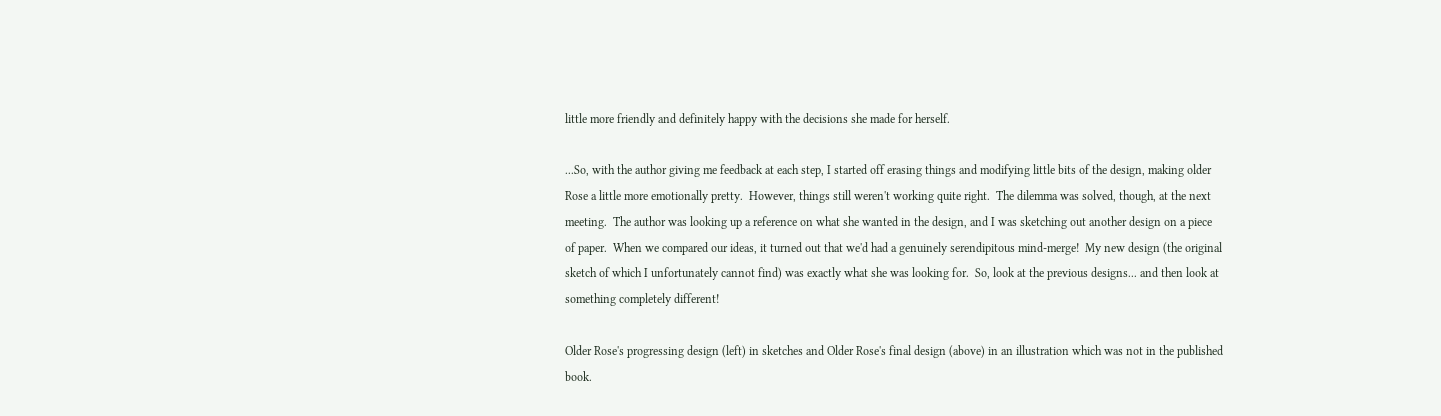little more friendly and definitely happy with the decisions she made for herself.

...So, with the author giving me feedback at each step, I started off erasing things and modifying little bits of the design, making older Rose a little more emotionally pretty.  However, things still weren't working quite right.  The dilemma was solved, though, at the next meeting.  The author was looking up a reference on what she wanted in the design, and I was sketching out another design on a piece of paper.  When we compared our ideas, it turned out that we'd had a genuinely serendipitous mind-merge!  My new design (the original sketch of which I unfortunately cannot find) was exactly what she was looking for.  So, look at the previous designs... and then look at something completely different!

Older Rose's progressing design (left) in sketches and Older Rose's final design (above) in an illustration which was not in the published book.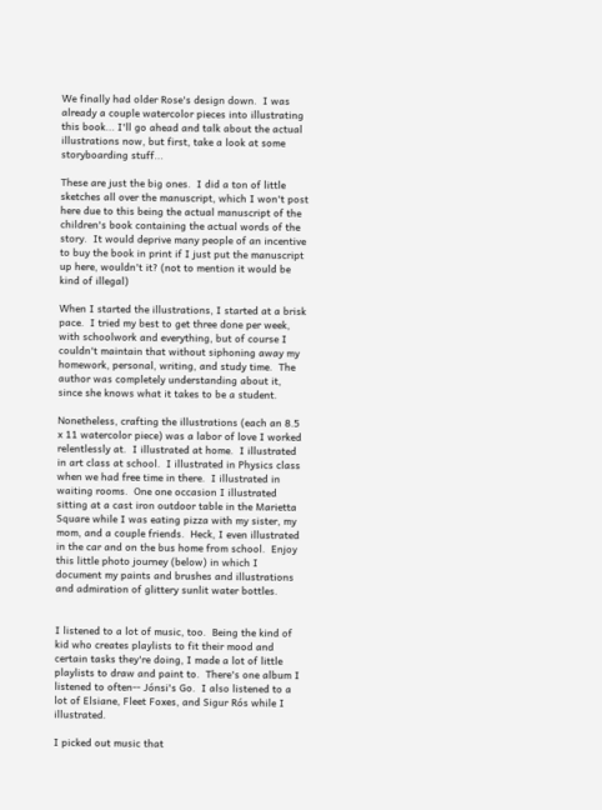We finally had older Rose's design down.  I was already a couple watercolor pieces into illustrating this book... I'll go ahead and talk about the actual illustrations now, but first, take a look at some storyboarding stuff...

These are just the big ones.  I did a ton of little sketches all over the manuscript, which I won't post here due to this being the actual manuscript of the children's book containing the actual words of the story.  It would deprive many people of an incentive to buy the book in print if I just put the manuscript up here, wouldn't it? (not to mention it would be kind of illegal)

When I started the illustrations, I started at a brisk pace.  I tried my best to get three done per week, with schoolwork and everything, but of course I couldn't maintain that without siphoning away my homework, personal, writing, and study time.  The author was completely understanding about it, since she knows what it takes to be a student.

Nonetheless, crafting the illustrations (each an 8.5 x 11 watercolor piece) was a labor of love I worked relentlessly at.  I illustrated at home.  I illustrated in art class at school.  I illustrated in Physics class when we had free time in there.  I illustrated in waiting rooms.  One one occasion I illustrated sitting at a cast iron outdoor table in the Marietta Square while I was eating pizza with my sister, my mom, and a couple friends.  Heck, I even illustrated in the car and on the bus home from school.  Enjoy this little photo journey (below) in which I document my paints and brushes and illustrations and admiration of glittery sunlit water bottles.


I listened to a lot of music, too.  Being the kind of kid who creates playlists to fit their mood and certain tasks they're doing, I made a lot of little playlists to draw and paint to.  There's one album I listened to often-- Jónsi's Go.  I also listened to a lot of Elsiane, Fleet Foxes, and Sigur Rós while I illustrated.

I picked out music that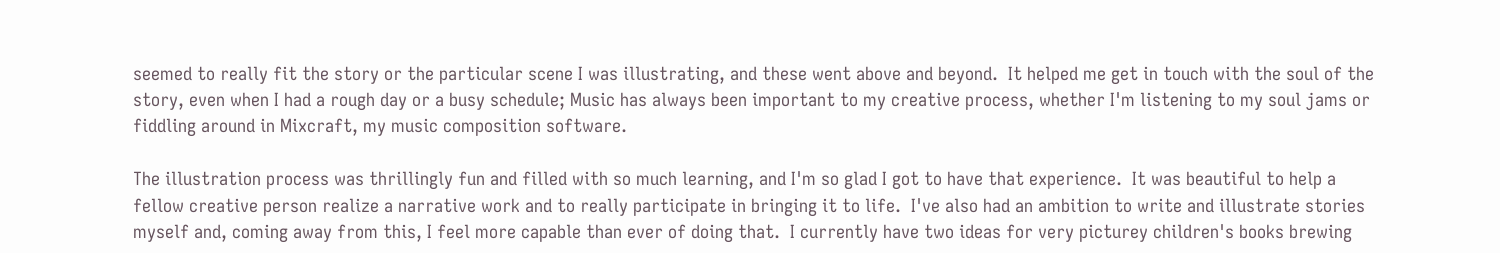seemed to really fit the story or the particular scene I was illustrating, and these went above and beyond.  It helped me get in touch with the soul of the story, even when I had a rough day or a busy schedule; Music has always been important to my creative process, whether I'm listening to my soul jams or fiddling around in Mixcraft, my music composition software.

The illustration process was thrillingly fun and filled with so much learning, and I'm so glad I got to have that experience.  It was beautiful to help a fellow creative person realize a narrative work and to really participate in bringing it to life.  I've also had an ambition to write and illustrate stories myself and, coming away from this, I feel more capable than ever of doing that.  I currently have two ideas for very picturey children's books brewing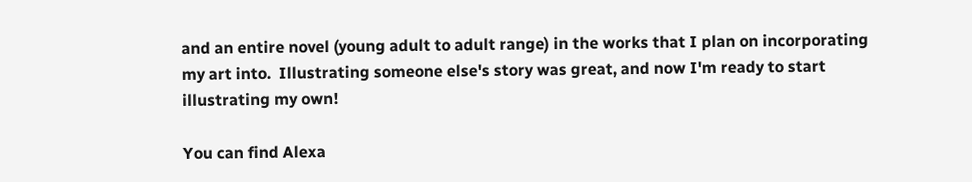and an entire novel (young adult to adult range) in the works that I plan on incorporating my art into.  Illustrating someone else's story was great, and now I'm ready to start illustrating my own!

You can find Alexa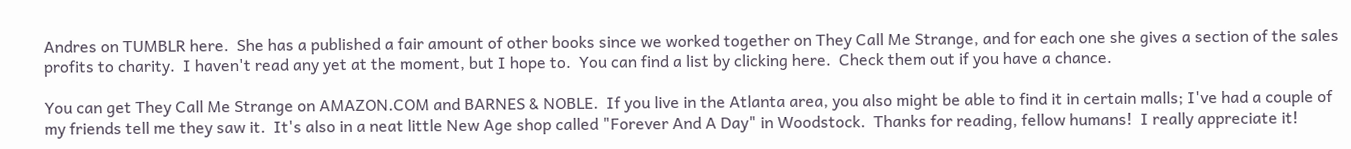Andres on TUMBLR here.  She has a published a fair amount of other books since we worked together on They Call Me Strange, and for each one she gives a section of the sales profits to charity.  I haven't read any yet at the moment, but I hope to.  You can find a list by clicking here.  Check them out if you have a chance.

You can get They Call Me Strange on AMAZON.COM and BARNES & NOBLE.  If you live in the Atlanta area, you also might be able to find it in certain malls; I've had a couple of my friends tell me they saw it.  It's also in a neat little New Age shop called "Forever And A Day" in Woodstock.  Thanks for reading, fellow humans!  I really appreciate it!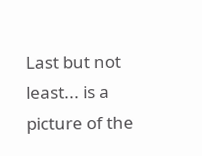Last but not least... is a picture of the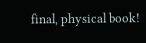final, physical book!